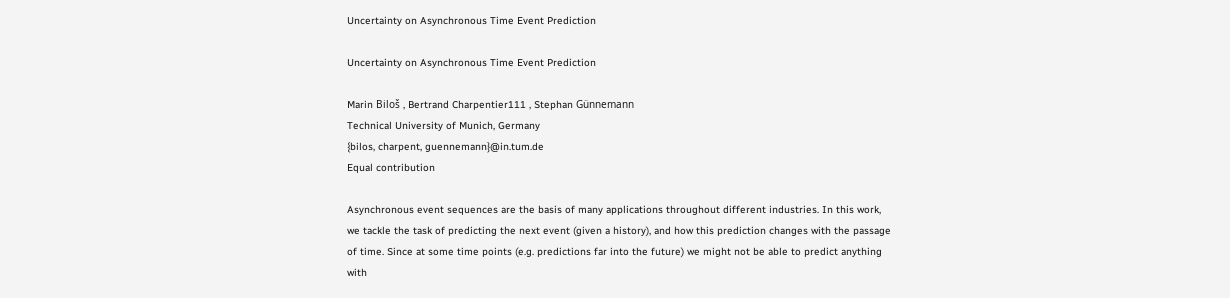Uncertainty on Asynchronous Time Event Prediction

Uncertainty on Asynchronous Time Event Prediction

Marin Biloš , Bertrand Charpentier111 , Stephan Günnemann
Technical University of Munich, Germany
{bilos, charpent, guennemann}@in.tum.de
Equal contribution

Asynchronous event sequences are the basis of many applications throughout different industries. In this work, we tackle the task of predicting the next event (given a history), and how this prediction changes with the passage of time. Since at some time points (e.g. predictions far into the future) we might not be able to predict anything with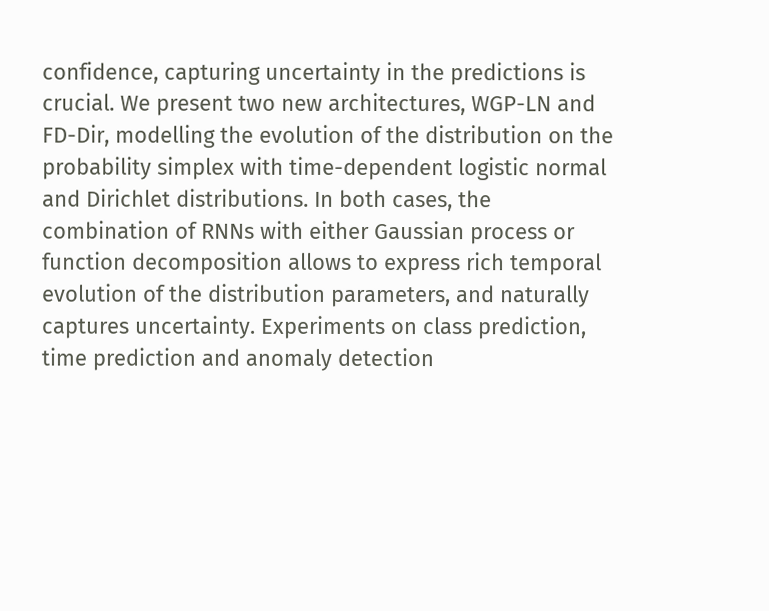confidence, capturing uncertainty in the predictions is crucial. We present two new architectures, WGP-LN and FD-Dir, modelling the evolution of the distribution on the probability simplex with time-dependent logistic normal and Dirichlet distributions. In both cases, the combination of RNNs with either Gaussian process or function decomposition allows to express rich temporal evolution of the distribution parameters, and naturally captures uncertainty. Experiments on class prediction, time prediction and anomaly detection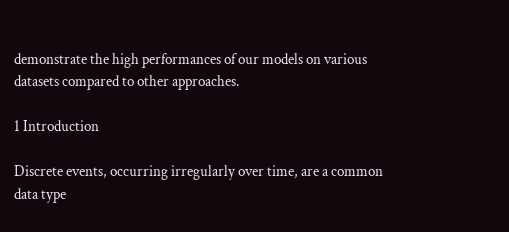demonstrate the high performances of our models on various datasets compared to other approaches.

1 Introduction

Discrete events, occurring irregularly over time, are a common data type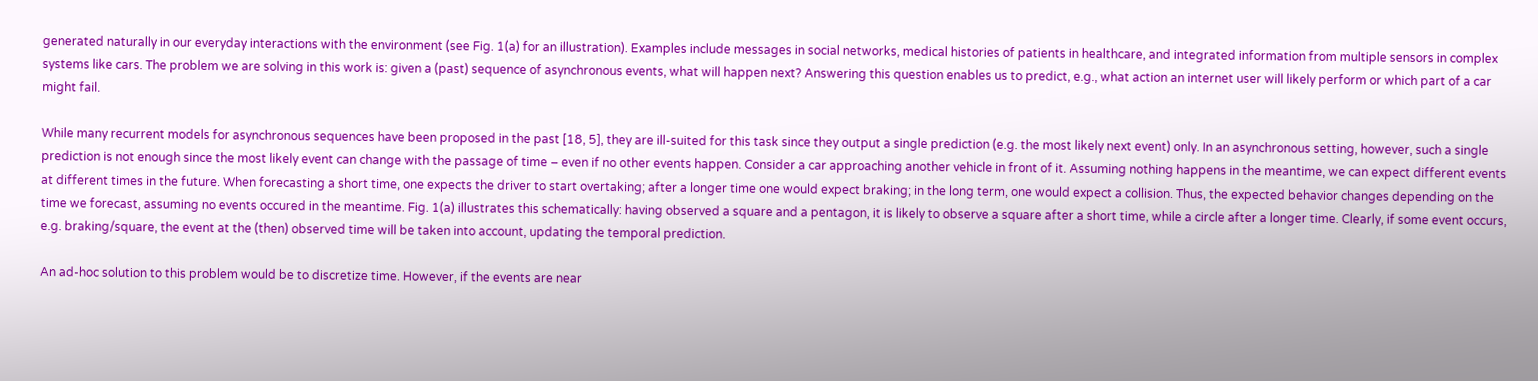generated naturally in our everyday interactions with the environment (see Fig. 1(a) for an illustration). Examples include messages in social networks, medical histories of patients in healthcare, and integrated information from multiple sensors in complex systems like cars. The problem we are solving in this work is: given a (past) sequence of asynchronous events, what will happen next? Answering this question enables us to predict, e.g., what action an internet user will likely perform or which part of a car might fail.

While many recurrent models for asynchronous sequences have been proposed in the past [18, 5], they are ill-suited for this task since they output a single prediction (e.g. the most likely next event) only. In an asynchronous setting, however, such a single prediction is not enough since the most likely event can change with the passage of time – even if no other events happen. Consider a car approaching another vehicle in front of it. Assuming nothing happens in the meantime, we can expect different events at different times in the future. When forecasting a short time, one expects the driver to start overtaking; after a longer time one would expect braking; in the long term, one would expect a collision. Thus, the expected behavior changes depending on the time we forecast, assuming no events occured in the meantime. Fig. 1(a) illustrates this schematically: having observed a square and a pentagon, it is likely to observe a square after a short time, while a circle after a longer time. Clearly, if some event occurs, e.g. braking/square, the event at the (then) observed time will be taken into account, updating the temporal prediction.

An ad-hoc solution to this problem would be to discretize time. However, if the events are near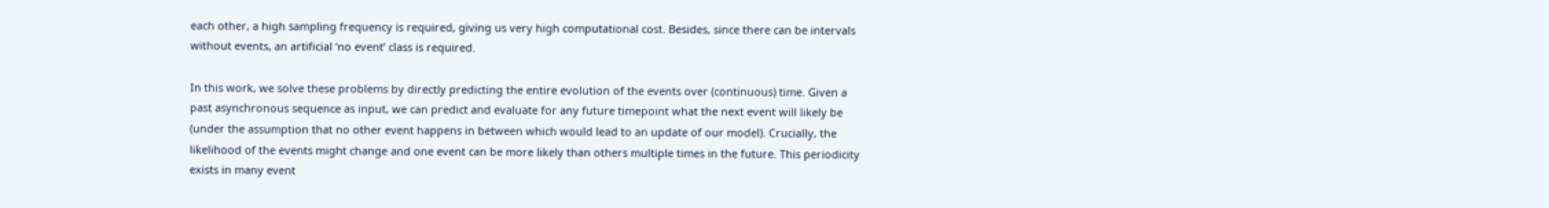each other, a high sampling frequency is required, giving us very high computational cost. Besides, since there can be intervals without events, an artificial ‘no event’ class is required.

In this work, we solve these problems by directly predicting the entire evolution of the events over (continuous) time. Given a past asynchronous sequence as input, we can predict and evaluate for any future timepoint what the next event will likely be (under the assumption that no other event happens in between which would lead to an update of our model). Crucially, the likelihood of the events might change and one event can be more likely than others multiple times in the future. This periodicity exists in many event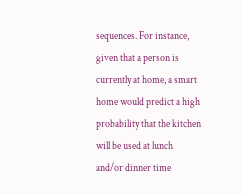sequences. For instance, given that a person is currently at home, a smart home would predict a high probability that the kitchen will be used at lunch and/or dinner time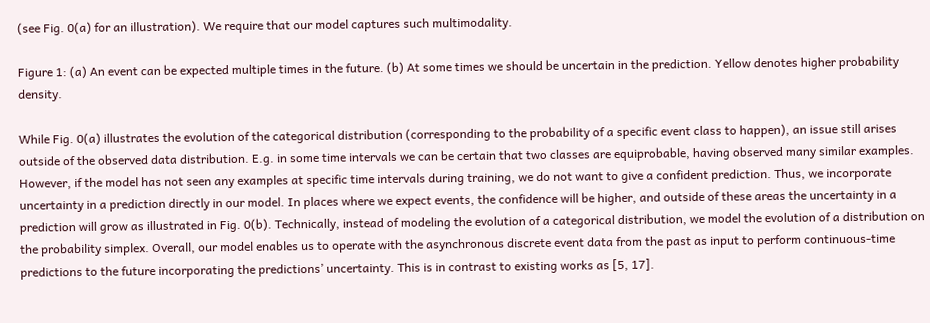(see Fig. 0(a) for an illustration). We require that our model captures such multimodality.

Figure 1: (a) An event can be expected multiple times in the future. (b) At some times we should be uncertain in the prediction. Yellow denotes higher probability density.

While Fig. 0(a) illustrates the evolution of the categorical distribution (corresponding to the probability of a specific event class to happen), an issue still arises outside of the observed data distribution. E.g. in some time intervals we can be certain that two classes are equiprobable, having observed many similar examples. However, if the model has not seen any examples at specific time intervals during training, we do not want to give a confident prediction. Thus, we incorporate uncertainty in a prediction directly in our model. In places where we expect events, the confidence will be higher, and outside of these areas the uncertainty in a prediction will grow as illustrated in Fig. 0(b). Technically, instead of modeling the evolution of a categorical distribution, we model the evolution of a distribution on the probability simplex. Overall, our model enables us to operate with the asynchronous discrete event data from the past as input to perform continuous-time predictions to the future incorporating the predictions’ uncertainty. This is in contrast to existing works as [5, 17].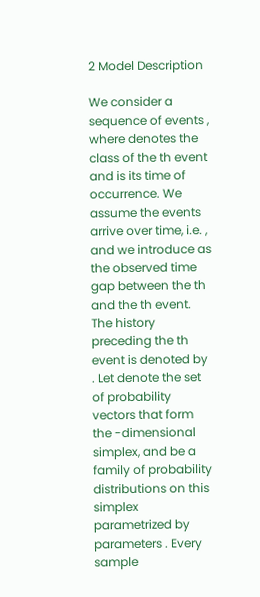2 Model Description

We consider a sequence of events , where denotes the class of the th event and is its time of occurrence. We assume the events arrive over time, i.e. , and we introduce as the observed time gap between the th and the th event. The history preceding the th event is denoted by . Let denote the set of probability vectors that form the -dimensional simplex, and be a family of probability distributions on this simplex parametrized by parameters . Every sample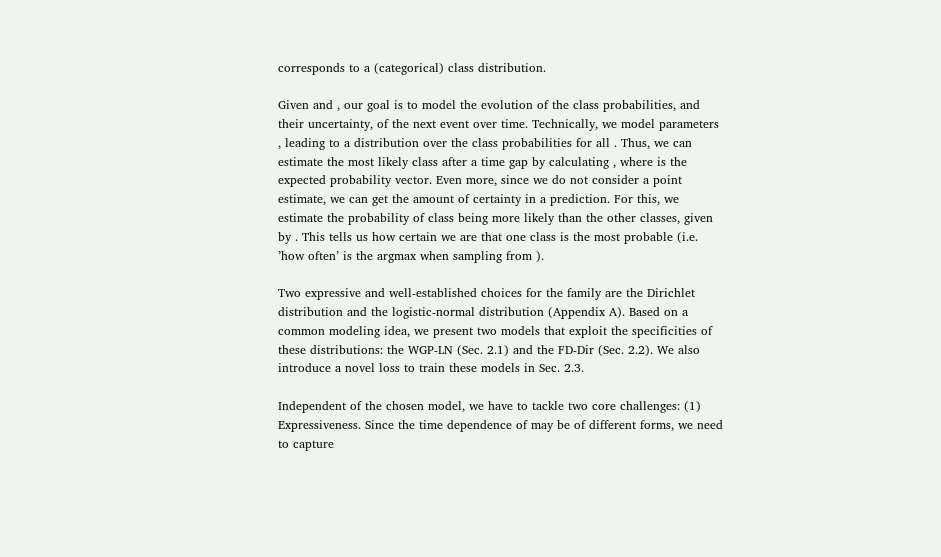corresponds to a (categorical) class distribution.

Given and , our goal is to model the evolution of the class probabilities, and their uncertainty, of the next event over time. Technically, we model parameters , leading to a distribution over the class probabilities for all . Thus, we can estimate the most likely class after a time gap by calculating , where is the expected probability vector. Even more, since we do not consider a point estimate, we can get the amount of certainty in a prediction. For this, we estimate the probability of class being more likely than the other classes, given by . This tells us how certain we are that one class is the most probable (i.e. ’how often’ is the argmax when sampling from ).

Two expressive and well-established choices for the family are the Dirichlet distribution and the logistic-normal distribution (Appendix A). Based on a common modeling idea, we present two models that exploit the specificities of these distributions: the WGP-LN (Sec. 2.1) and the FD-Dir (Sec. 2.2). We also introduce a novel loss to train these models in Sec. 2.3.

Independent of the chosen model, we have to tackle two core challenges: (1) Expressiveness. Since the time dependence of may be of different forms, we need to capture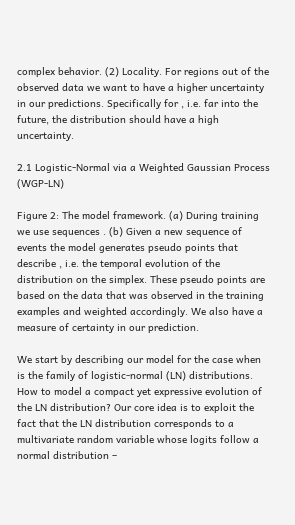complex behavior. (2) Locality. For regions out of the observed data we want to have a higher uncertainty in our predictions. Specifically for , i.e. far into the future, the distribution should have a high uncertainty.

2.1 Logistic-Normal via a Weighted Gaussian Process (WGP-LN)

Figure 2: The model framework. (a) During training we use sequences . (b) Given a new sequence of events the model generates pseudo points that describe , i.e. the temporal evolution of the distribution on the simplex. These pseudo points are based on the data that was observed in the training examples and weighted accordingly. We also have a measure of certainty in our prediction.

We start by describing our model for the case when is the family of logistic-normal (LN) distributions. How to model a compact yet expressive evolution of the LN distribution? Our core idea is to exploit the fact that the LN distribution corresponds to a multivariate random variable whose logits follow a normal distribution –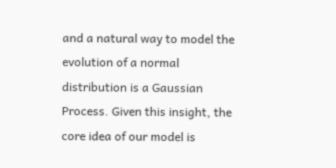and a natural way to model the evolution of a normal distribution is a Gaussian Process. Given this insight, the core idea of our model is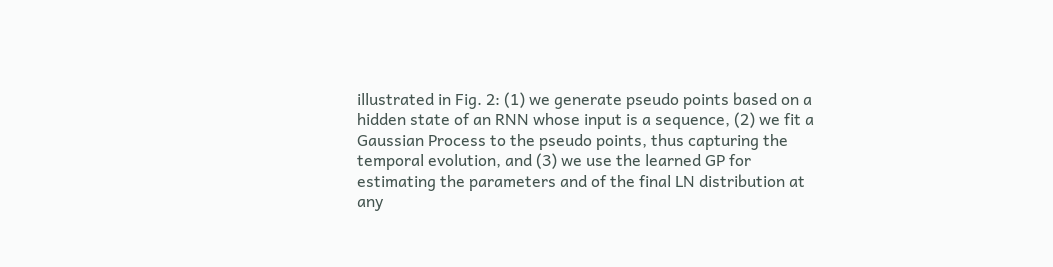illustrated in Fig. 2: (1) we generate pseudo points based on a hidden state of an RNN whose input is a sequence, (2) we fit a Gaussian Process to the pseudo points, thus capturing the temporal evolution, and (3) we use the learned GP for estimating the parameters and of the final LN distribution at any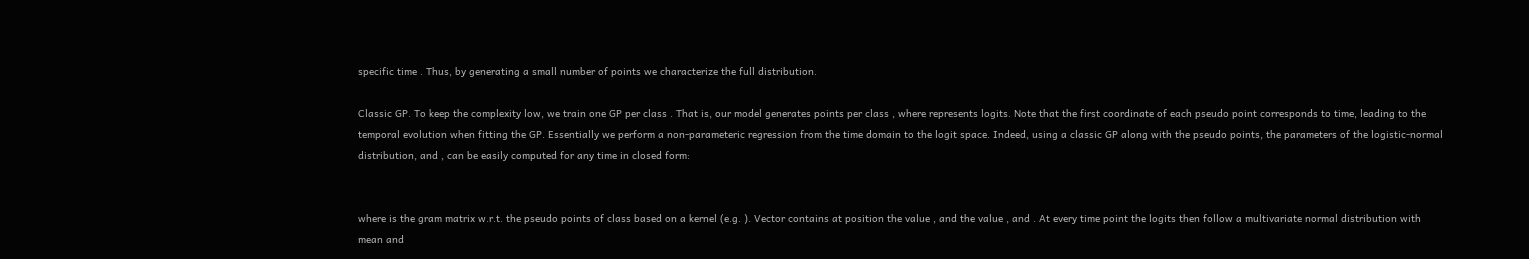specific time . Thus, by generating a small number of points we characterize the full distribution.

Classic GP. To keep the complexity low, we train one GP per class . That is, our model generates points per class , where represents logits. Note that the first coordinate of each pseudo point corresponds to time, leading to the temporal evolution when fitting the GP. Essentially we perform a non-parameteric regression from the time domain to the logit space. Indeed, using a classic GP along with the pseudo points, the parameters of the logistic-normal distribution, and , can be easily computed for any time in closed form:


where is the gram matrix w.r.t. the pseudo points of class based on a kernel (e.g. ). Vector contains at position the value , and the value , and . At every time point the logits then follow a multivariate normal distribution with mean and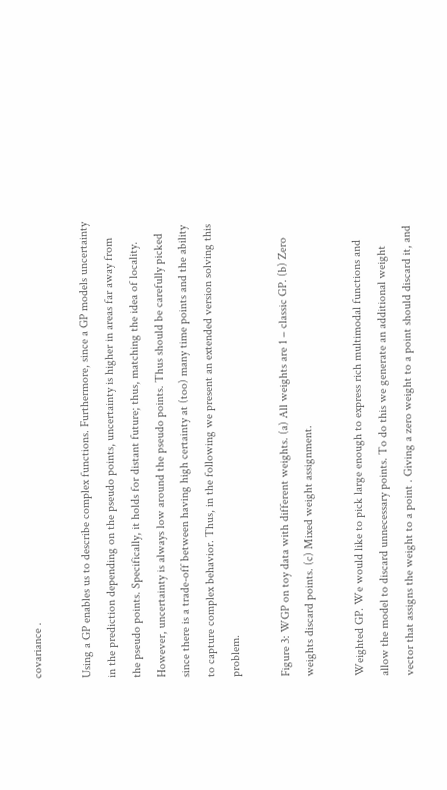covariance .

Using a GP enables us to describe complex functions. Furthermore, since a GP models uncertainty in the prediction depending on the pseudo points, uncertainty is higher in areas far away from the pseudo points. Specifically, it holds for distant future; thus, matching the idea of locality. However, uncertainty is always low around the pseudo points. Thus should be carefully picked since there is a trade-off between having high certainty at (too) many time points and the ability to capture complex behavior. Thus, in the following we present an extended version solving this problem.

Figure 3: WGP on toy data with different weights. (a) All weights are 1 – classic GP. (b) Zero weights discard points. (c) Mixed weight assignment.

Weighted GP. We would like to pick large enough to express rich multimodal functions and allow the model to discard unnecessary points. To do this we generate an additional weight vector that assigns the weight to a point . Giving a zero weight to a point should discard it, and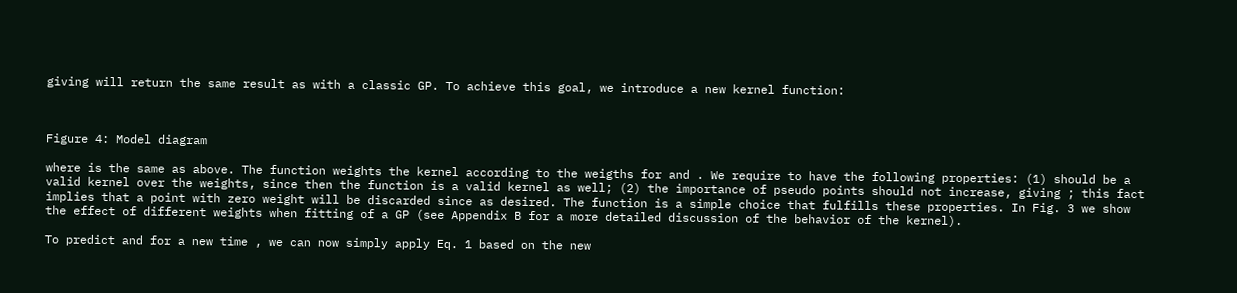giving will return the same result as with a classic GP. To achieve this goal, we introduce a new kernel function:



Figure 4: Model diagram

where is the same as above. The function weights the kernel according to the weigths for and . We require to have the following properties: (1) should be a valid kernel over the weights, since then the function is a valid kernel as well; (2) the importance of pseudo points should not increase, giving ; this fact implies that a point with zero weight will be discarded since as desired. The function is a simple choice that fulfills these properties. In Fig. 3 we show the effect of different weights when fitting of a GP (see Appendix B for a more detailed discussion of the behavior of the kernel).

To predict and for a new time , we can now simply apply Eq. 1 based on the new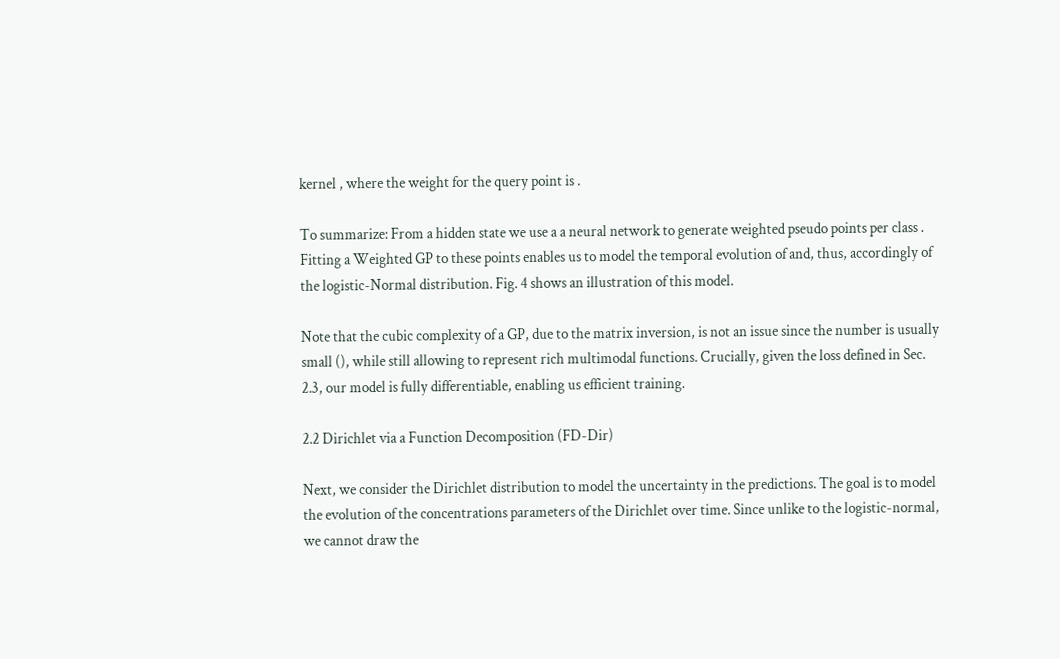kernel , where the weight for the query point is .

To summarize: From a hidden state we use a a neural network to generate weighted pseudo points per class . Fitting a Weighted GP to these points enables us to model the temporal evolution of and, thus, accordingly of the logistic-Normal distribution. Fig. 4 shows an illustration of this model.

Note that the cubic complexity of a GP, due to the matrix inversion, is not an issue since the number is usually small (), while still allowing to represent rich multimodal functions. Crucially, given the loss defined in Sec. 2.3, our model is fully differentiable, enabling us efficient training.

2.2 Dirichlet via a Function Decomposition (FD-Dir)

Next, we consider the Dirichlet distribution to model the uncertainty in the predictions. The goal is to model the evolution of the concentrations parameters of the Dirichlet over time. Since unlike to the logistic-normal, we cannot draw the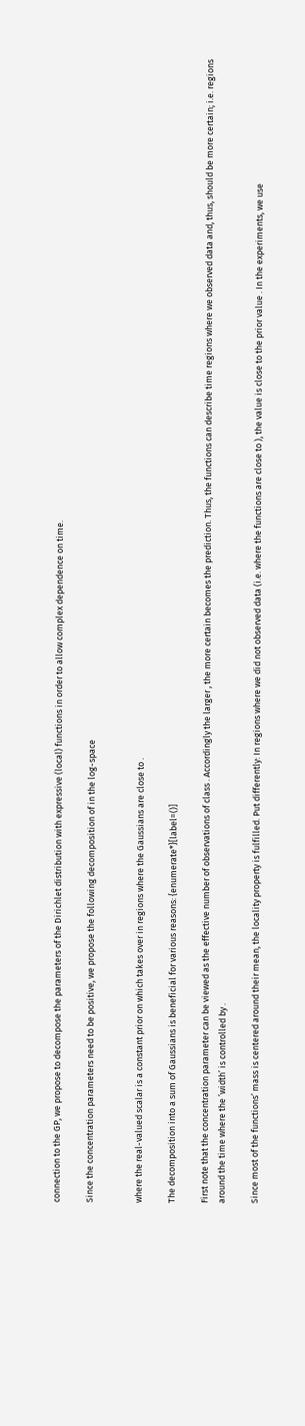connection to the GP, we propose to decompose the parameters of the Dirichlet distribution with expressive (local) functions in order to allow complex dependence on time.

Since the concentration parameters need to be positive, we propose the following decomposition of in the log-space


where the real-valued scalar is a constant prior on which takes over in regions where the Gaussians are close to .

The decomposition into a sum of Gaussians is beneficial for various reasons: {enumerate*}[label=()]

First note that the concentration parameter can be viewed as the effective number of observations of class . Accordingly the larger , the more certain becomes the prediction. Thus, the functions can describe time regions where we observed data and, thus, should be more certain; i.e. regions around the time where the ’width’ is controlled by .

Since most of the functions’ mass is centered around their mean, the locality property is fulfilled. Put differently: In regions where we did not observed data (i.e. where the functions are close to ), the value is close to the prior value . In the experiments, we use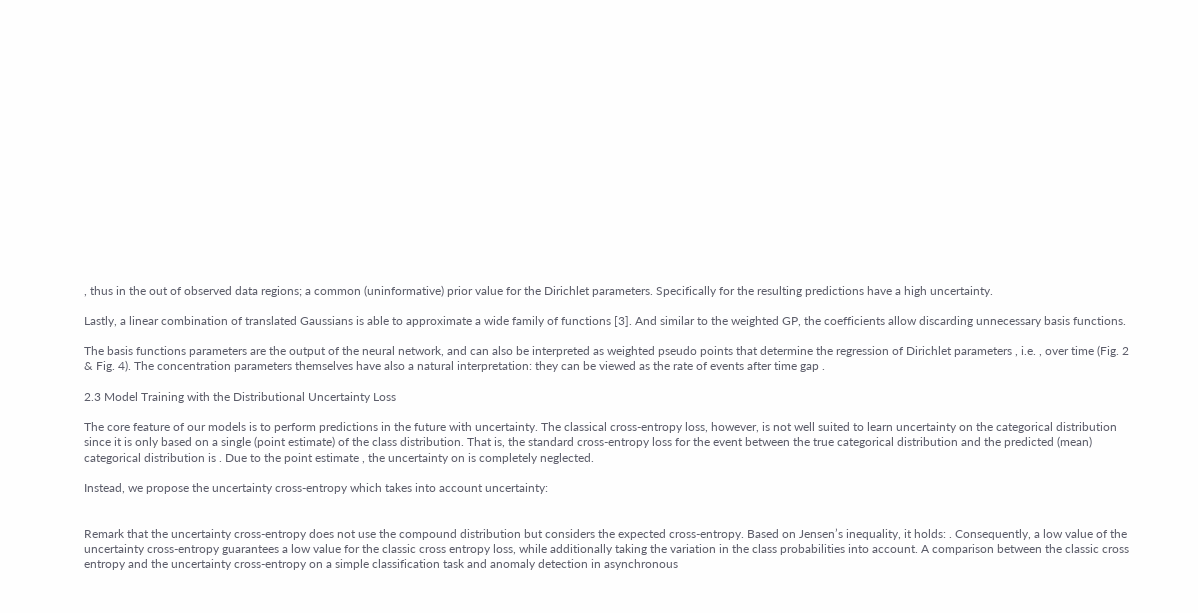, thus in the out of observed data regions; a common (uninformative) prior value for the Dirichlet parameters. Specifically for the resulting predictions have a high uncertainty.

Lastly, a linear combination of translated Gaussians is able to approximate a wide family of functions [3]. And similar to the weighted GP, the coefficients allow discarding unnecessary basis functions.

The basis functions parameters are the output of the neural network, and can also be interpreted as weighted pseudo points that determine the regression of Dirichlet parameters , i.e. , over time (Fig. 2 & Fig. 4). The concentration parameters themselves have also a natural interpretation: they can be viewed as the rate of events after time gap .

2.3 Model Training with the Distributional Uncertainty Loss

The core feature of our models is to perform predictions in the future with uncertainty. The classical cross-entropy loss, however, is not well suited to learn uncertainty on the categorical distribution since it is only based on a single (point estimate) of the class distribution. That is, the standard cross-entropy loss for the event between the true categorical distribution and the predicted (mean) categorical distribution is . Due to the point estimate , the uncertainty on is completely neglected.

Instead, we propose the uncertainty cross-entropy which takes into account uncertainty:


Remark that the uncertainty cross-entropy does not use the compound distribution but considers the expected cross-entropy. Based on Jensen’s inequality, it holds: . Consequently, a low value of the uncertainty cross-entropy guarantees a low value for the classic cross entropy loss, while additionally taking the variation in the class probabilities into account. A comparison between the classic cross entropy and the uncertainty cross-entropy on a simple classification task and anomaly detection in asynchronous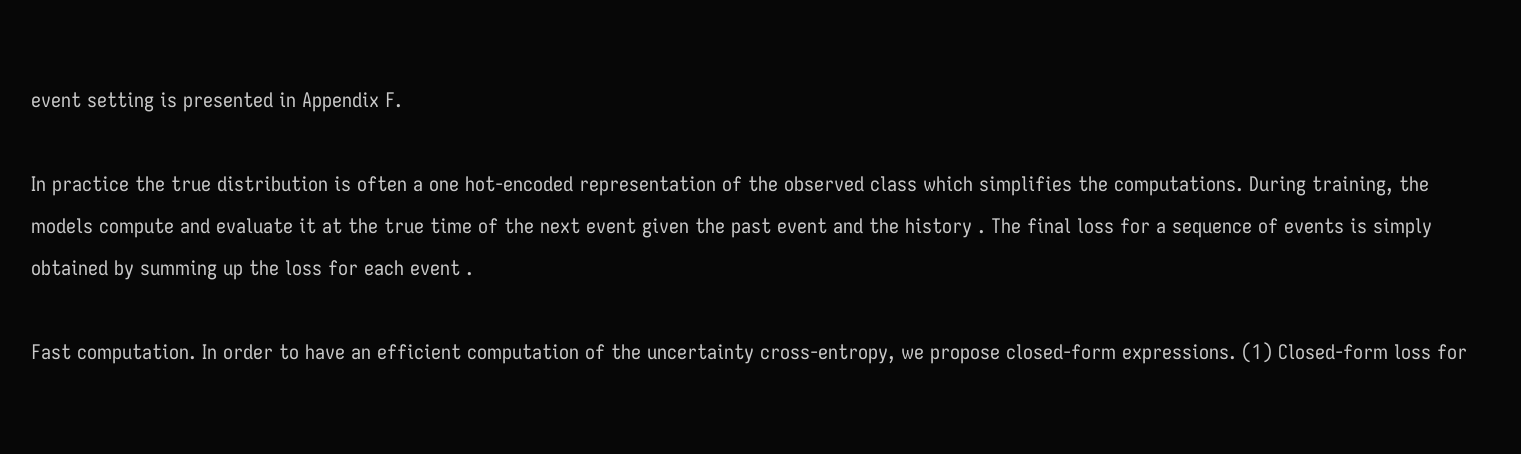event setting is presented in Appendix F.

In practice the true distribution is often a one hot-encoded representation of the observed class which simplifies the computations. During training, the models compute and evaluate it at the true time of the next event given the past event and the history . The final loss for a sequence of events is simply obtained by summing up the loss for each event .

Fast computation. In order to have an efficient computation of the uncertainty cross-entropy, we propose closed-form expressions. (1) Closed-form loss for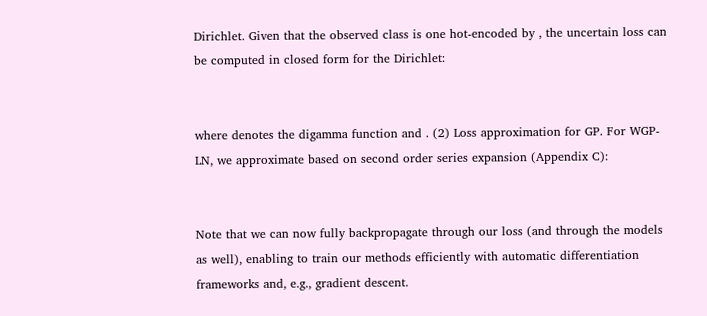Dirichlet. Given that the observed class is one hot-encoded by , the uncertain loss can be computed in closed form for the Dirichlet:


where denotes the digamma function and . (2) Loss approximation for GP. For WGP-LN, we approximate based on second order series expansion (Appendix C):


Note that we can now fully backpropagate through our loss (and through the models as well), enabling to train our methods efficiently with automatic differentiation frameworks and, e.g., gradient descent.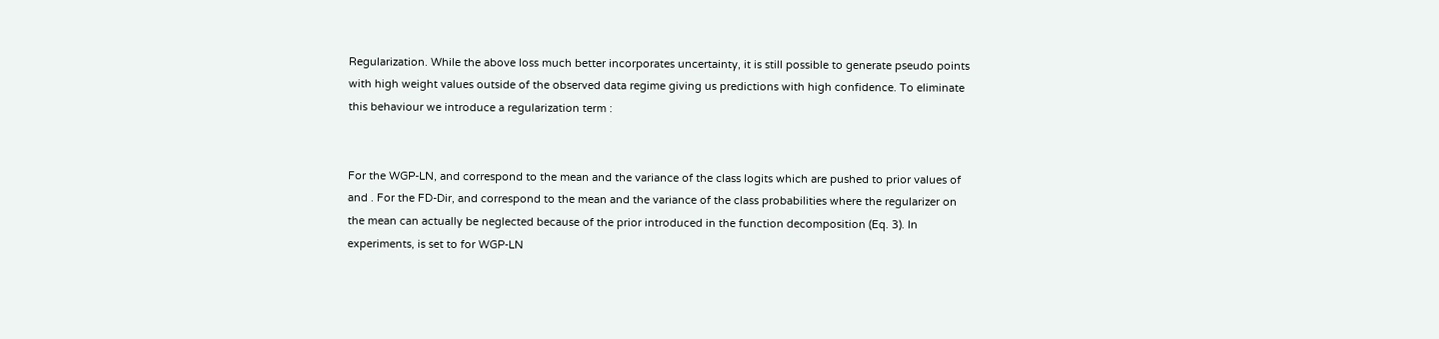Regularization. While the above loss much better incorporates uncertainty, it is still possible to generate pseudo points with high weight values outside of the observed data regime giving us predictions with high confidence. To eliminate this behaviour we introduce a regularization term :


For the WGP-LN, and correspond to the mean and the variance of the class logits which are pushed to prior values of and . For the FD-Dir, and correspond to the mean and the variance of the class probabilities where the regularizer on the mean can actually be neglected because of the prior introduced in the function decomposition (Eq. 3). In experiments, is set to for WGP-LN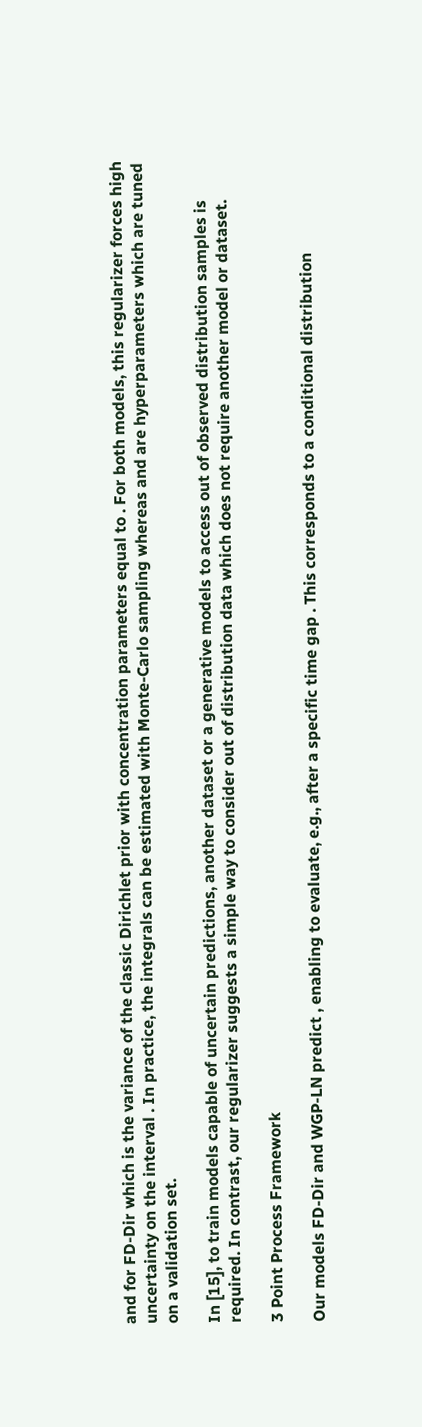and for FD-Dir which is the variance of the classic Dirichlet prior with concentration parameters equal to . For both models, this regularizer forces high uncertainty on the interval . In practice, the integrals can be estimated with Monte-Carlo sampling whereas and are hyperparameters which are tuned on a validation set.

In [15], to train models capable of uncertain predictions, another dataset or a generative models to access out of observed distribution samples is required. In contrast, our regularizer suggests a simple way to consider out of distribution data which does not require another model or dataset.

3 Point Process Framework

Our models FD-Dir and WGP-LN predict , enabling to evaluate, e.g., after a specific time gap . This corresponds to a conditional distribution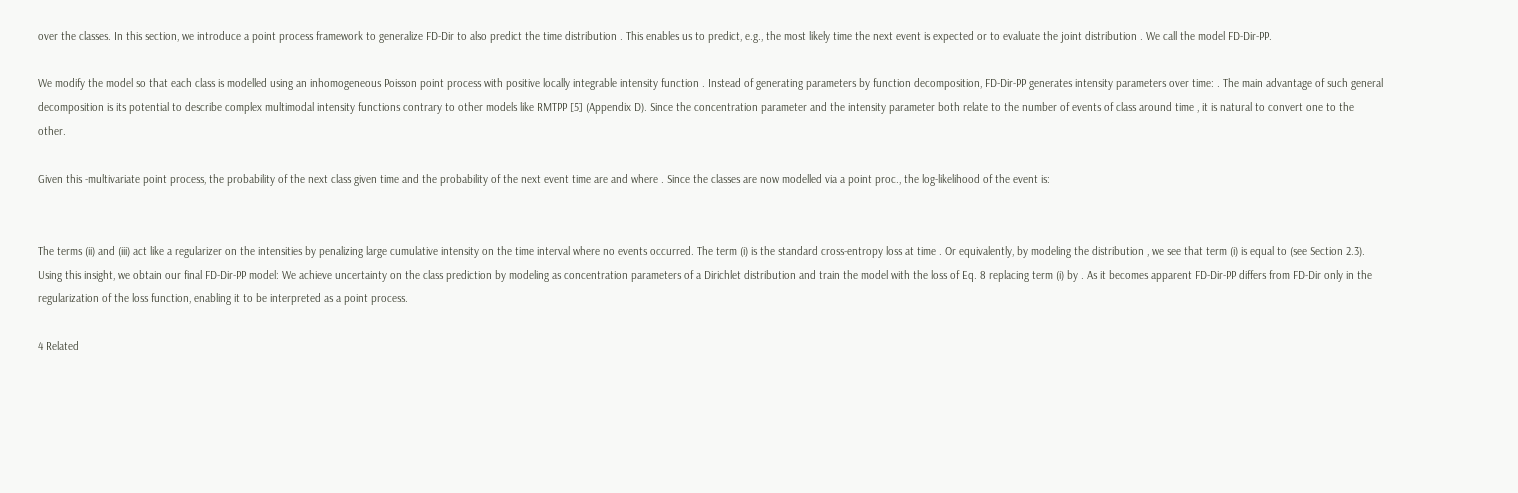over the classes. In this section, we introduce a point process framework to generalize FD-Dir to also predict the time distribution . This enables us to predict, e.g., the most likely time the next event is expected or to evaluate the joint distribution . We call the model FD-Dir-PP.

We modify the model so that each class is modelled using an inhomogeneous Poisson point process with positive locally integrable intensity function . Instead of generating parameters by function decomposition, FD-Dir-PP generates intensity parameters over time: . The main advantage of such general decomposition is its potential to describe complex multimodal intensity functions contrary to other models like RMTPP [5] (Appendix D). Since the concentration parameter and the intensity parameter both relate to the number of events of class around time , it is natural to convert one to the other.

Given this -multivariate point process, the probability of the next class given time and the probability of the next event time are and where . Since the classes are now modelled via a point proc., the log-likelihood of the event is:


The terms (ii) and (iii) act like a regularizer on the intensities by penalizing large cumulative intensity on the time interval where no events occurred. The term (i) is the standard cross-entropy loss at time . Or equivalently, by modeling the distribution , we see that term (i) is equal to (see Section 2.3). Using this insight, we obtain our final FD-Dir-PP model: We achieve uncertainty on the class prediction by modeling as concentration parameters of a Dirichlet distribution and train the model with the loss of Eq. 8 replacing term (i) by . As it becomes apparent FD-Dir-PP differs from FD-Dir only in the regularization of the loss function, enabling it to be interpreted as a point process.

4 Related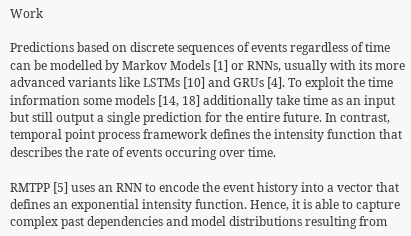Work

Predictions based on discrete sequences of events regardless of time can be modelled by Markov Models [1] or RNNs, usually with its more advanced variants like LSTMs [10] and GRUs [4]. To exploit the time information some models [14, 18] additionally take time as an input but still output a single prediction for the entire future. In contrast, temporal point process framework defines the intensity function that describes the rate of events occuring over time.

RMTPP [5] uses an RNN to encode the event history into a vector that defines an exponential intensity function. Hence, it is able to capture complex past dependencies and model distributions resulting from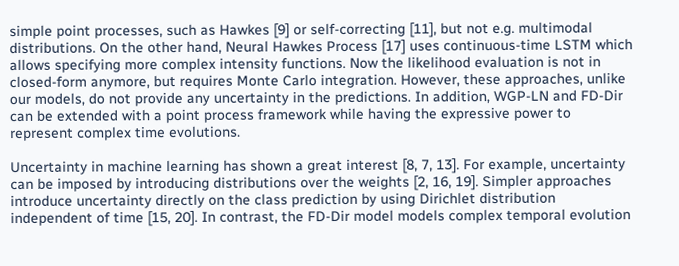simple point processes, such as Hawkes [9] or self-correcting [11], but not e.g. multimodal distributions. On the other hand, Neural Hawkes Process [17] uses continuous-time LSTM which allows specifying more complex intensity functions. Now the likelihood evaluation is not in closed-form anymore, but requires Monte Carlo integration. However, these approaches, unlike our models, do not provide any uncertainty in the predictions. In addition, WGP-LN and FD-Dir can be extended with a point process framework while having the expressive power to represent complex time evolutions.

Uncertainty in machine learning has shown a great interest [8, 7, 13]. For example, uncertainty can be imposed by introducing distributions over the weights [2, 16, 19]. Simpler approaches introduce uncertainty directly on the class prediction by using Dirichlet distribution independent of time [15, 20]. In contrast, the FD-Dir model models complex temporal evolution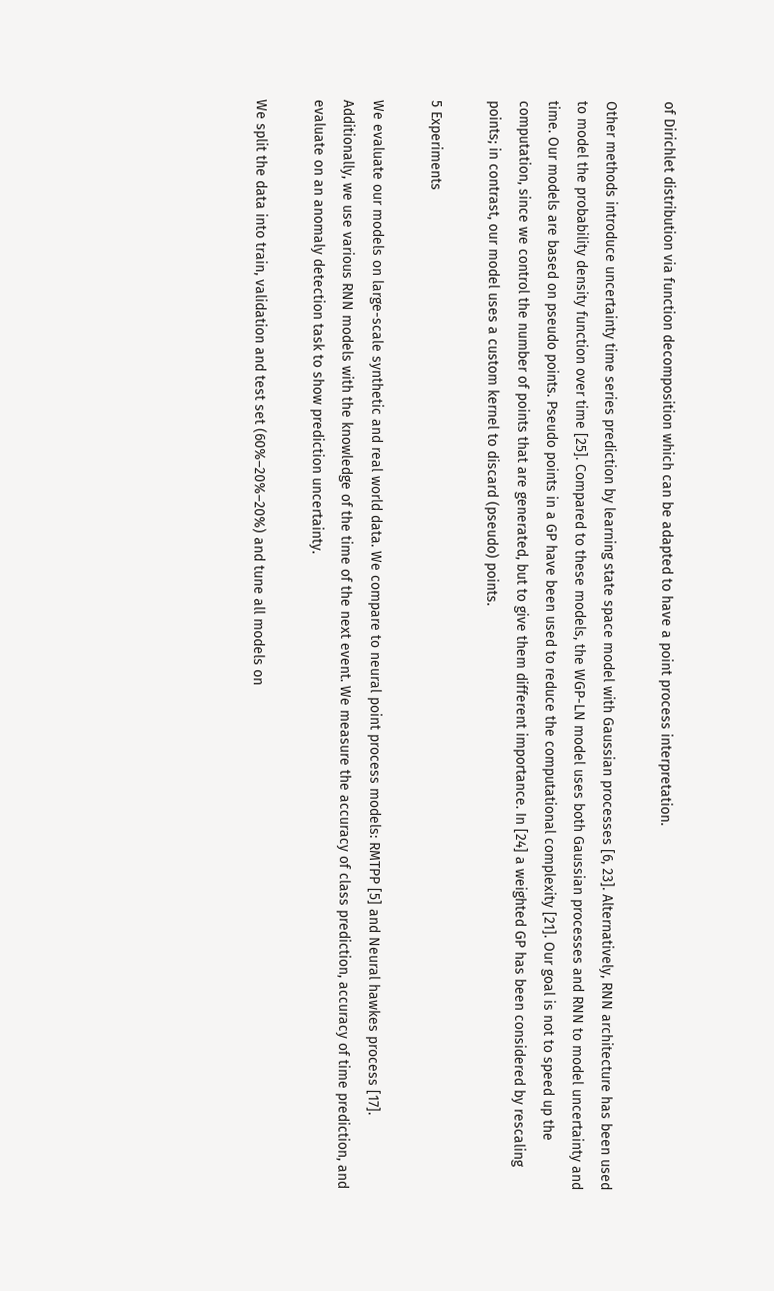of Dirichlet distribution via function decomposition which can be adapted to have a point process interpretation.

Other methods introduce uncertainty time series prediction by learning state space model with Gaussian processes [6, 23]. Alternatively, RNN architecture has been used to model the probability density function over time [25]. Compared to these models, the WGP-LN model uses both Gaussian processes and RNN to model uncertainty and time. Our models are based on pseudo points. Pseudo points in a GP have been used to reduce the computational complexity [21]. Our goal is not to speed up the computation, since we control the number of points that are generated, but to give them different importance. In [24] a weighted GP has been considered by rescaling points; in contrast, our model uses a custom kernel to discard (pseudo) points.

5 Experiments

We evaluate our models on large-scale synthetic and real world data. We compare to neural point process models: RMTPP [5] and Neural hawkes process [17]. Additionally, we use various RNN models with the knowledge of the time of the next event. We measure the accuracy of class prediction, accuracy of time prediction, and evaluate on an anomaly detection task to show prediction uncertainty.

We split the data into train, validation and test set (60%–20%–20%) and tune all models on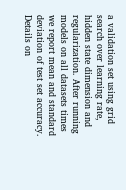a validation set using grid search over learning rate, hidden state dimension and regularization. After running models on all datasets times we report mean and standard deviation of test set accuracy. Details on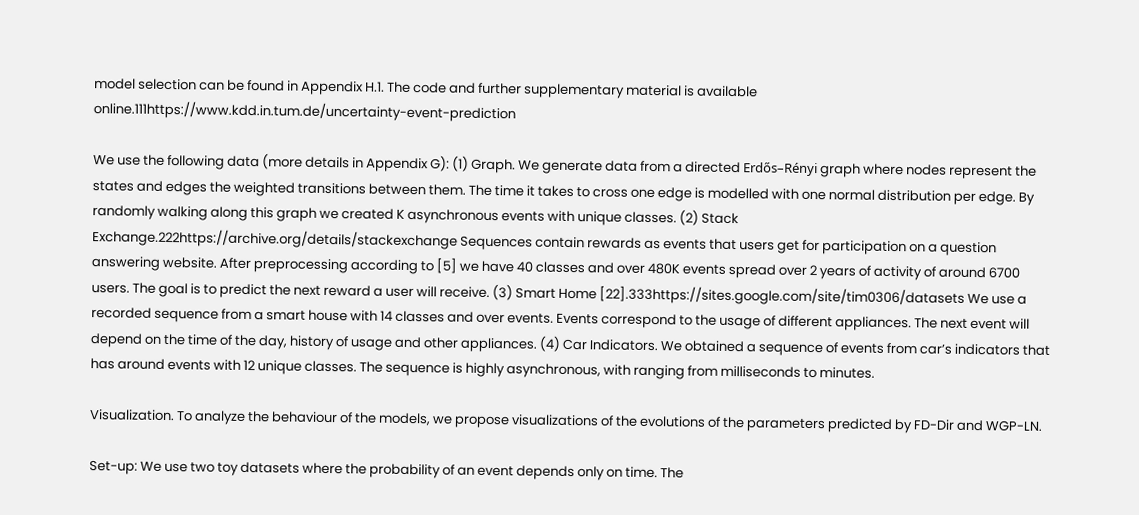model selection can be found in Appendix H.1. The code and further supplementary material is available online.111https://www.kdd.in.tum.de/uncertainty-event-prediction

We use the following data (more details in Appendix G): (1) Graph. We generate data from a directed Erdős–Rényi graph where nodes represent the states and edges the weighted transitions between them. The time it takes to cross one edge is modelled with one normal distribution per edge. By randomly walking along this graph we created K asynchronous events with unique classes. (2) Stack Exchange.222https://archive.org/details/stackexchange Sequences contain rewards as events that users get for participation on a question answering website. After preprocessing according to [5] we have 40 classes and over 480K events spread over 2 years of activity of around 6700 users. The goal is to predict the next reward a user will receive. (3) Smart Home [22].333https://sites.google.com/site/tim0306/datasets We use a recorded sequence from a smart house with 14 classes and over events. Events correspond to the usage of different appliances. The next event will depend on the time of the day, history of usage and other appliances. (4) Car Indicators. We obtained a sequence of events from car’s indicators that has around events with 12 unique classes. The sequence is highly asynchronous, with ranging from milliseconds to minutes.

Visualization. To analyze the behaviour of the models, we propose visualizations of the evolutions of the parameters predicted by FD-Dir and WGP-LN.

Set-up: We use two toy datasets where the probability of an event depends only on time. The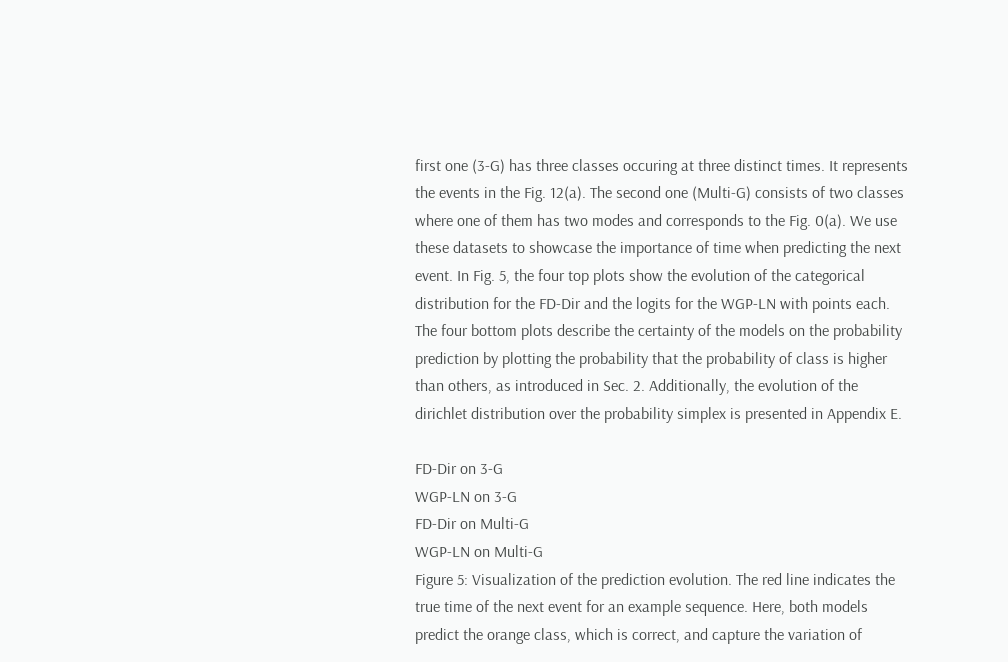first one (3-G) has three classes occuring at three distinct times. It represents the events in the Fig. 12(a). The second one (Multi-G) consists of two classes where one of them has two modes and corresponds to the Fig. 0(a). We use these datasets to showcase the importance of time when predicting the next event. In Fig. 5, the four top plots show the evolution of the categorical distribution for the FD-Dir and the logits for the WGP-LN with points each. The four bottom plots describe the certainty of the models on the probability prediction by plotting the probability that the probability of class is higher than others, as introduced in Sec. 2. Additionally, the evolution of the dirichlet distribution over the probability simplex is presented in Appendix E.

FD-Dir on 3-G
WGP-LN on 3-G
FD-Dir on Multi-G
WGP-LN on Multi-G
Figure 5: Visualization of the prediction evolution. The red line indicates the true time of the next event for an example sequence. Here, both models predict the orange class, which is correct, and capture the variation of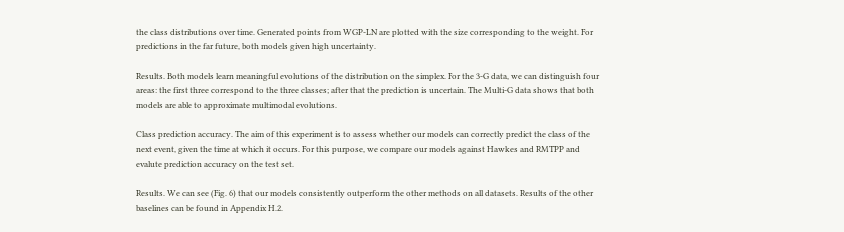the class distributions over time. Generated points from WGP-LN are plotted with the size corresponding to the weight. For predictions in the far future, both models given high uncertainty.

Results. Both models learn meaningful evolutions of the distribution on the simplex. For the 3-G data, we can distinguish four areas: the first three correspond to the three classes; after that the prediction is uncertain. The Multi-G data shows that both models are able to approximate multimodal evolutions.

Class prediction accuracy. The aim of this experiment is to assess whether our models can correctly predict the class of the next event, given the time at which it occurs. For this purpose, we compare our models against Hawkes and RMTPP and evalute prediction accuracy on the test set.

Results. We can see (Fig. 6) that our models consistently outperform the other methods on all datasets. Results of the other baselines can be found in Appendix H.2.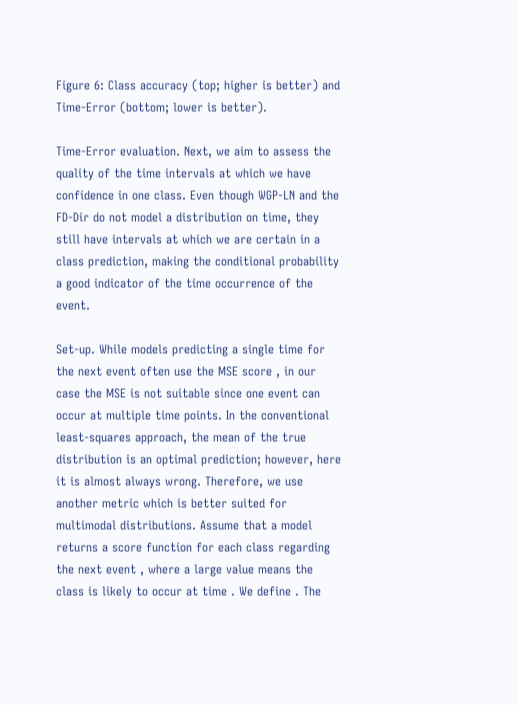Figure 6: Class accuracy (top; higher is better) and Time-Error (bottom; lower is better).

Time-Error evaluation. Next, we aim to assess the quality of the time intervals at which we have confidence in one class. Even though WGP-LN and the FD-Dir do not model a distribution on time, they still have intervals at which we are certain in a class prediction, making the conditional probability a good indicator of the time occurrence of the event.

Set-up. While models predicting a single time for the next event often use the MSE score , in our case the MSE is not suitable since one event can occur at multiple time points. In the conventional least-squares approach, the mean of the true distribution is an optimal prediction; however, here it is almost always wrong. Therefore, we use another metric which is better suited for multimodal distributions. Assume that a model returns a score function for each class regarding the next event , where a large value means the class is likely to occur at time . We define . The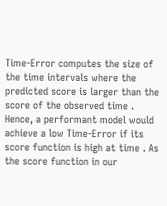Time-Error computes the size of the time intervals where the predicted score is larger than the score of the observed time . Hence, a performant model would achieve a low Time-Error if its score function is high at time . As the score function in our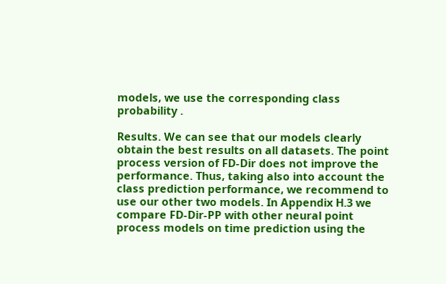models, we use the corresponding class probability .

Results. We can see that our models clearly obtain the best results on all datasets. The point process version of FD-Dir does not improve the performance. Thus, taking also into account the class prediction performance, we recommend to use our other two models. In Appendix H.3 we compare FD-Dir-PP with other neural point process models on time prediction using the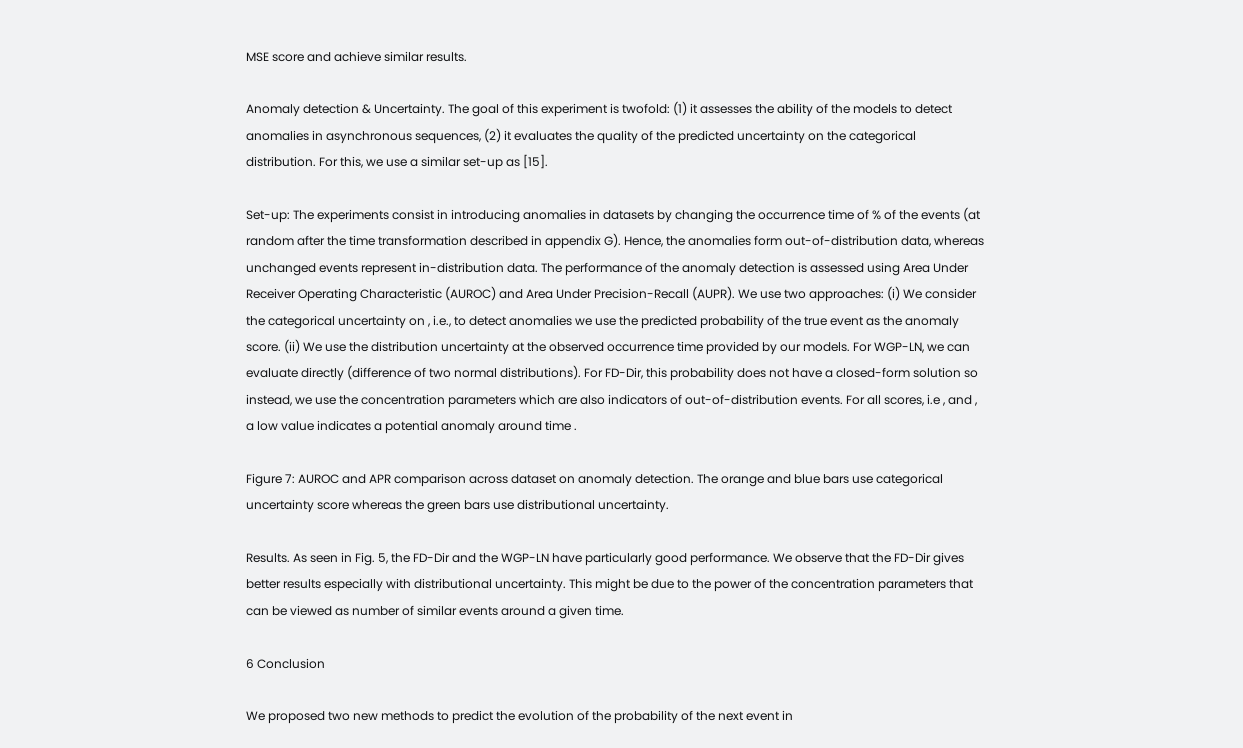MSE score and achieve similar results.

Anomaly detection & Uncertainty. The goal of this experiment is twofold: (1) it assesses the ability of the models to detect anomalies in asynchronous sequences, (2) it evaluates the quality of the predicted uncertainty on the categorical distribution. For this, we use a similar set-up as [15].

Set-up: The experiments consist in introducing anomalies in datasets by changing the occurrence time of % of the events (at random after the time transformation described in appendix G). Hence, the anomalies form out-of-distribution data, whereas unchanged events represent in-distribution data. The performance of the anomaly detection is assessed using Area Under Receiver Operating Characteristic (AUROC) and Area Under Precision-Recall (AUPR). We use two approaches: (i) We consider the categorical uncertainty on , i.e., to detect anomalies we use the predicted probability of the true event as the anomaly score. (ii) We use the distribution uncertainty at the observed occurrence time provided by our models. For WGP-LN, we can evaluate directly (difference of two normal distributions). For FD-Dir, this probability does not have a closed-form solution so instead, we use the concentration parameters which are also indicators of out-of-distribution events. For all scores, i.e , and , a low value indicates a potential anomaly around time .

Figure 7: AUROC and APR comparison across dataset on anomaly detection. The orange and blue bars use categorical uncertainty score whereas the green bars use distributional uncertainty.

Results. As seen in Fig. 5, the FD-Dir and the WGP-LN have particularly good performance. We observe that the FD-Dir gives better results especially with distributional uncertainty. This might be due to the power of the concentration parameters that can be viewed as number of similar events around a given time.

6 Conclusion

We proposed two new methods to predict the evolution of the probability of the next event in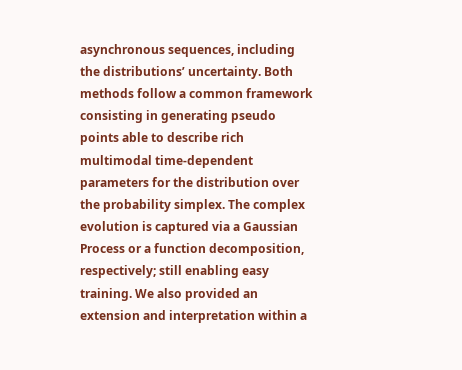asynchronous sequences, including the distributions’ uncertainty. Both methods follow a common framework consisting in generating pseudo points able to describe rich multimodal time-dependent parameters for the distribution over the probability simplex. The complex evolution is captured via a Gaussian Process or a function decomposition, respectively; still enabling easy training. We also provided an extension and interpretation within a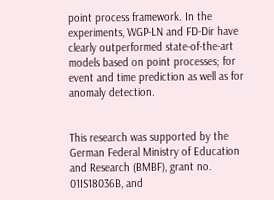point process framework. In the experiments, WGP-LN and FD-Dir have clearly outperformed state-of-the-art models based on point processes; for event and time prediction as well as for anomaly detection.


This research was supported by the German Federal Ministry of Education and Research (BMBF), grant no. 01IS18036B, and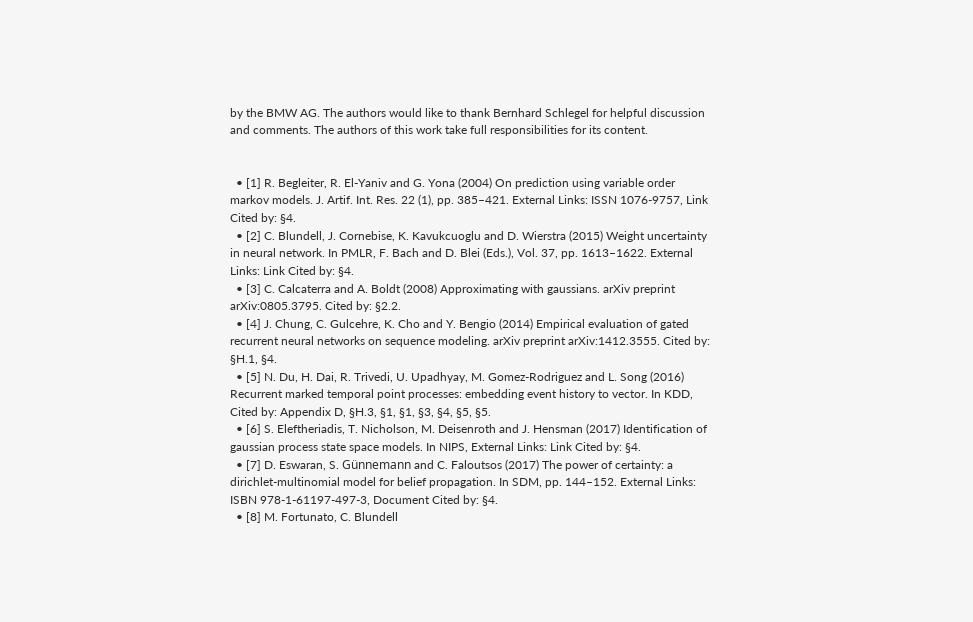by the BMW AG. The authors would like to thank Bernhard Schlegel for helpful discussion and comments. The authors of this work take full responsibilities for its content.


  • [1] R. Begleiter, R. El-Yaniv and G. Yona (2004) On prediction using variable order markov models. J. Artif. Int. Res. 22 (1), pp. 385–421. External Links: ISSN 1076-9757, Link Cited by: §4.
  • [2] C. Blundell, J. Cornebise, K. Kavukcuoglu and D. Wierstra (2015) Weight uncertainty in neural network. In PMLR, F. Bach and D. Blei (Eds.), Vol. 37, pp. 1613–1622. External Links: Link Cited by: §4.
  • [3] C. Calcaterra and A. Boldt (2008) Approximating with gaussians. arXiv preprint arXiv:0805.3795. Cited by: §2.2.
  • [4] J. Chung, C. Gulcehre, K. Cho and Y. Bengio (2014) Empirical evaluation of gated recurrent neural networks on sequence modeling. arXiv preprint arXiv:1412.3555. Cited by: §H.1, §4.
  • [5] N. Du, H. Dai, R. Trivedi, U. Upadhyay, M. Gomez-Rodriguez and L. Song (2016) Recurrent marked temporal point processes: embedding event history to vector. In KDD, Cited by: Appendix D, §H.3, §1, §1, §3, §4, §5, §5.
  • [6] S. Eleftheriadis, T. Nicholson, M. Deisenroth and J. Hensman (2017) Identification of gaussian process state space models. In NIPS, External Links: Link Cited by: §4.
  • [7] D. Eswaran, S. Günnemann and C. Faloutsos (2017) The power of certainty: a dirichlet-multinomial model for belief propagation. In SDM, pp. 144–152. External Links: ISBN 978-1-61197-497-3, Document Cited by: §4.
  • [8] M. Fortunato, C. Blundell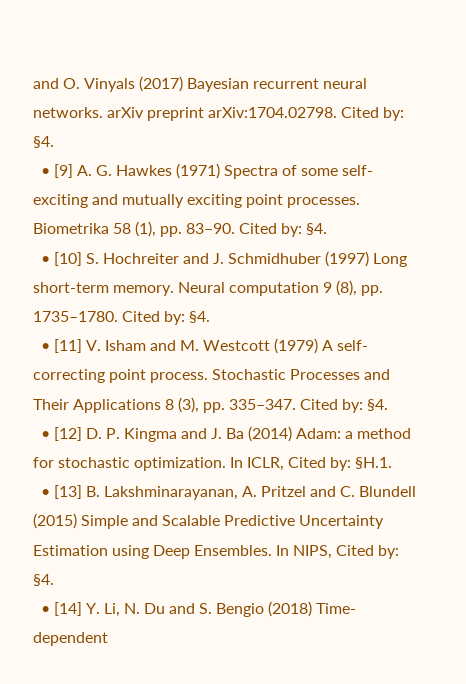and O. Vinyals (2017) Bayesian recurrent neural networks. arXiv preprint arXiv:1704.02798. Cited by: §4.
  • [9] A. G. Hawkes (1971) Spectra of some self-exciting and mutually exciting point processes. Biometrika 58 (1), pp. 83–90. Cited by: §4.
  • [10] S. Hochreiter and J. Schmidhuber (1997) Long short-term memory. Neural computation 9 (8), pp. 1735–1780. Cited by: §4.
  • [11] V. Isham and M. Westcott (1979) A self-correcting point process. Stochastic Processes and Their Applications 8 (3), pp. 335–347. Cited by: §4.
  • [12] D. P. Kingma and J. Ba (2014) Adam: a method for stochastic optimization. In ICLR, Cited by: §H.1.
  • [13] B. Lakshminarayanan, A. Pritzel and C. Blundell (2015) Simple and Scalable Predictive Uncertainty Estimation using Deep Ensembles. In NIPS, Cited by: §4.
  • [14] Y. Li, N. Du and S. Bengio (2018) Time-dependent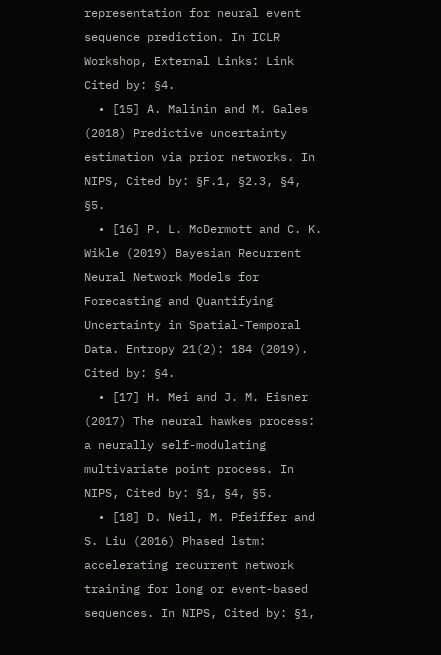representation for neural event sequence prediction. In ICLR Workshop, External Links: Link Cited by: §4.
  • [15] A. Malinin and M. Gales (2018) Predictive uncertainty estimation via prior networks. In NIPS, Cited by: §F.1, §2.3, §4, §5.
  • [16] P. L. McDermott and C. K. Wikle (2019) Bayesian Recurrent Neural Network Models for Forecasting and Quantifying Uncertainty in Spatial-Temporal Data. Entropy 21(2): 184 (2019). Cited by: §4.
  • [17] H. Mei and J. M. Eisner (2017) The neural hawkes process: a neurally self-modulating multivariate point process. In NIPS, Cited by: §1, §4, §5.
  • [18] D. Neil, M. Pfeiffer and S. Liu (2016) Phased lstm: accelerating recurrent network training for long or event-based sequences. In NIPS, Cited by: §1,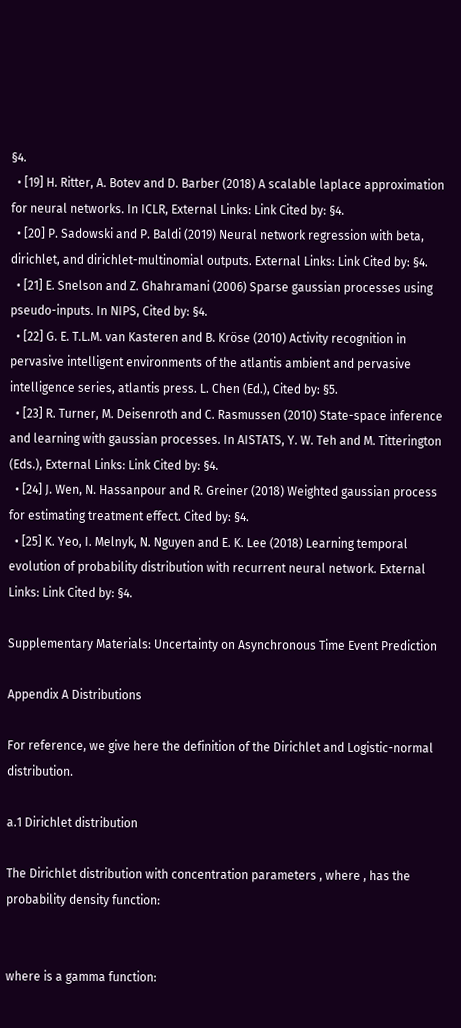§4.
  • [19] H. Ritter, A. Botev and D. Barber (2018) A scalable laplace approximation for neural networks. In ICLR, External Links: Link Cited by: §4.
  • [20] P. Sadowski and P. Baldi (2019) Neural network regression with beta, dirichlet, and dirichlet-multinomial outputs. External Links: Link Cited by: §4.
  • [21] E. Snelson and Z. Ghahramani (2006) Sparse gaussian processes using pseudo-inputs. In NIPS, Cited by: §4.
  • [22] G. E. T.L.M. van Kasteren and B. Kröse (2010) Activity recognition in pervasive intelligent environments of the atlantis ambient and pervasive intelligence series, atlantis press. L. Chen (Ed.), Cited by: §5.
  • [23] R. Turner, M. Deisenroth and C. Rasmussen (2010) State-space inference and learning with gaussian processes. In AISTATS, Y. W. Teh and M. Titterington (Eds.), External Links: Link Cited by: §4.
  • [24] J. Wen, N. Hassanpour and R. Greiner (2018) Weighted gaussian process for estimating treatment effect. Cited by: §4.
  • [25] K. Yeo, I. Melnyk, N. Nguyen and E. K. Lee (2018) Learning temporal evolution of probability distribution with recurrent neural network. External Links: Link Cited by: §4.

Supplementary Materials: Uncertainty on Asynchronous Time Event Prediction

Appendix A Distributions

For reference, we give here the definition of the Dirichlet and Logistic-normal distribution.

a.1 Dirichlet distribution

The Dirichlet distribution with concentration parameters , where , has the probability density function:


where is a gamma function: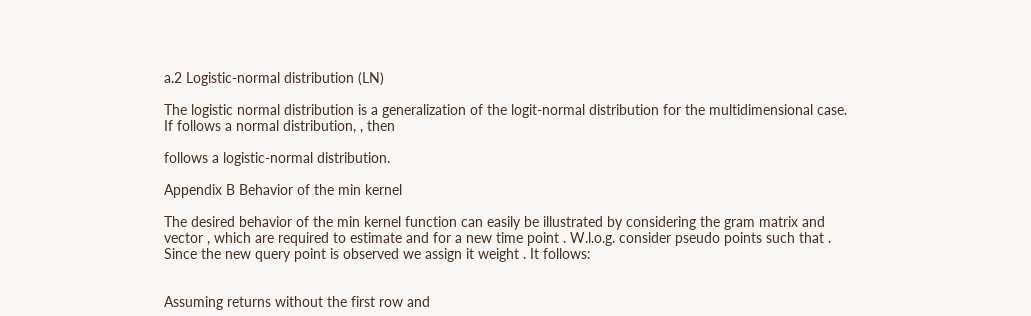a.2 Logistic-normal distribution (LN)

The logistic normal distribution is a generalization of the logit-normal distribution for the multidimensional case. If follows a normal distribution, , then

follows a logistic-normal distribution.

Appendix B Behavior of the min kernel

The desired behavior of the min kernel function can easily be illustrated by considering the gram matrix and vector , which are required to estimate and for a new time point . W.l.o.g. consider pseudo points such that . Since the new query point is observed we assign it weight . It follows:


Assuming returns without the first row and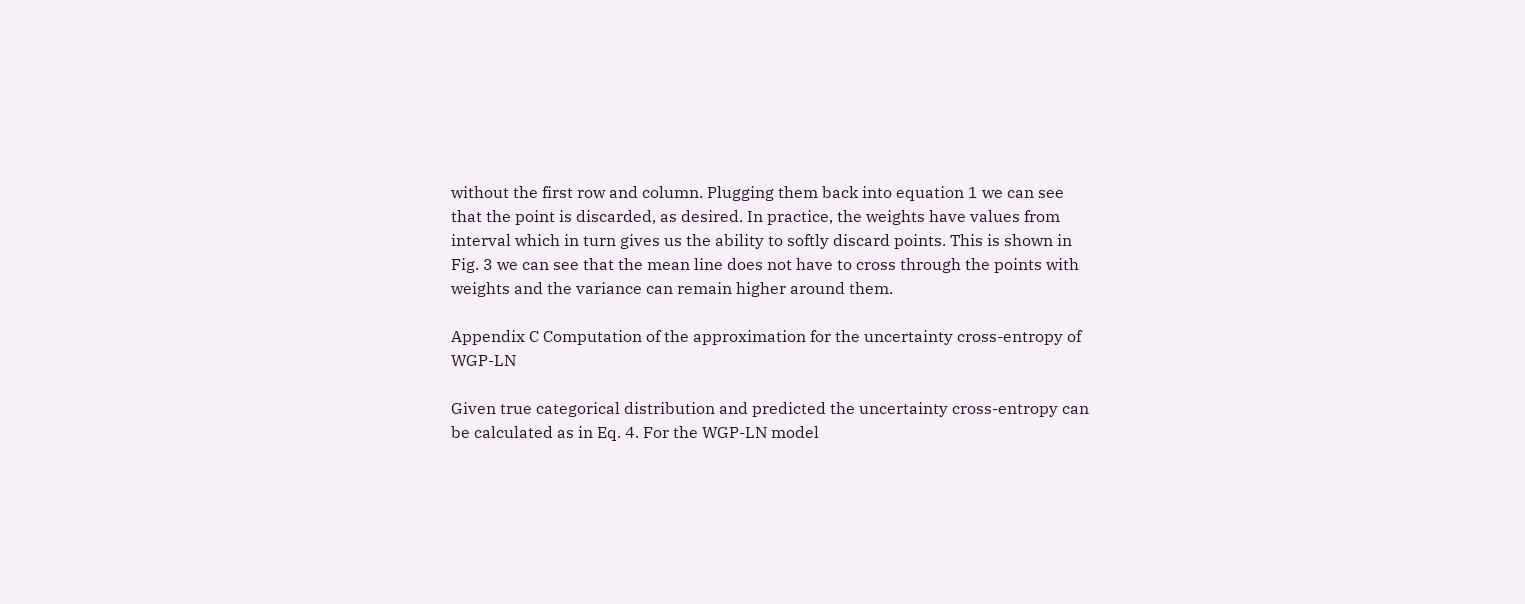without the first row and column. Plugging them back into equation 1 we can see that the point is discarded, as desired. In practice, the weights have values from interval which in turn gives us the ability to softly discard points. This is shown in Fig. 3 we can see that the mean line does not have to cross through the points with weights and the variance can remain higher around them.

Appendix C Computation of the approximation for the uncertainty cross-entropy of WGP-LN

Given true categorical distribution and predicted the uncertainty cross-entropy can be calculated as in Eq. 4. For the WGP-LN model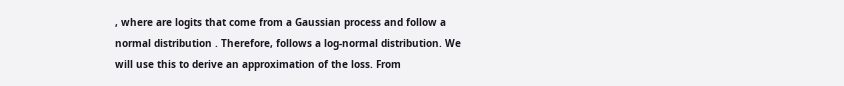, where are logits that come from a Gaussian process and follow a normal distribution . Therefore, follows a log-normal distribution. We will use this to derive an approximation of the loss. From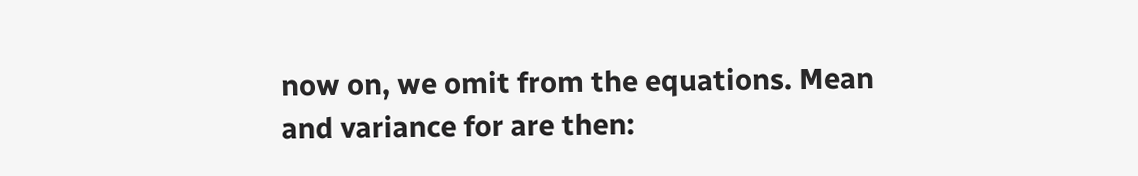now on, we omit from the equations. Mean and variance for are then: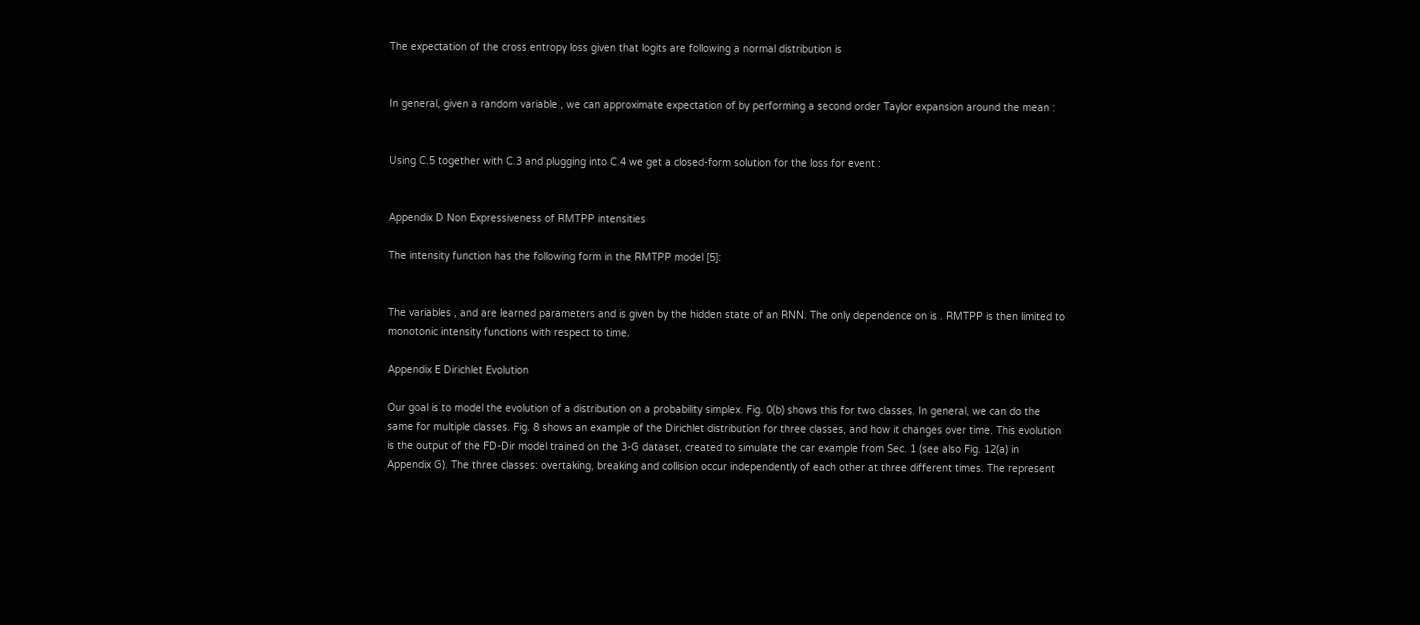The expectation of the cross entropy loss given that logits are following a normal distribution is


In general, given a random variable , we can approximate expectation of by performing a second order Taylor expansion around the mean :


Using C.5 together with C.3 and plugging into C.4 we get a closed-form solution for the loss for event :


Appendix D Non Expressiveness of RMTPP intensities

The intensity function has the following form in the RMTPP model [5]:


The variables , and are learned parameters and is given by the hidden state of an RNN. The only dependence on is . RMTPP is then limited to monotonic intensity functions with respect to time.

Appendix E Dirichlet Evolution

Our goal is to model the evolution of a distribution on a probability simplex. Fig. 0(b) shows this for two classes. In general, we can do the same for multiple classes. Fig. 8 shows an example of the Dirichlet distribution for three classes, and how it changes over time. This evolution is the output of the FD-Dir model trained on the 3-G dataset, created to simulate the car example from Sec. 1 (see also Fig. 12(a) in Appendix G). The three classes: overtaking, breaking and collision occur independently of each other at three different times. The represent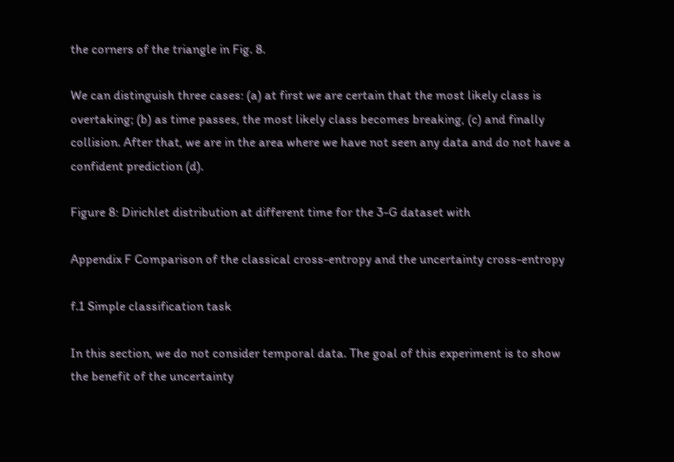the corners of the triangle in Fig. 8.

We can distinguish three cases: (a) at first we are certain that the most likely class is overtaking; (b) as time passes, the most likely class becomes breaking, (c) and finally collision. After that, we are in the area where we have not seen any data and do not have a confident prediction (d).

Figure 8: Dirichlet distribution at different time for the 3-G dataset with

Appendix F Comparison of the classical cross-entropy and the uncertainty cross-entropy

f.1 Simple classification task

In this section, we do not consider temporal data. The goal of this experiment is to show the benefit of the uncertainty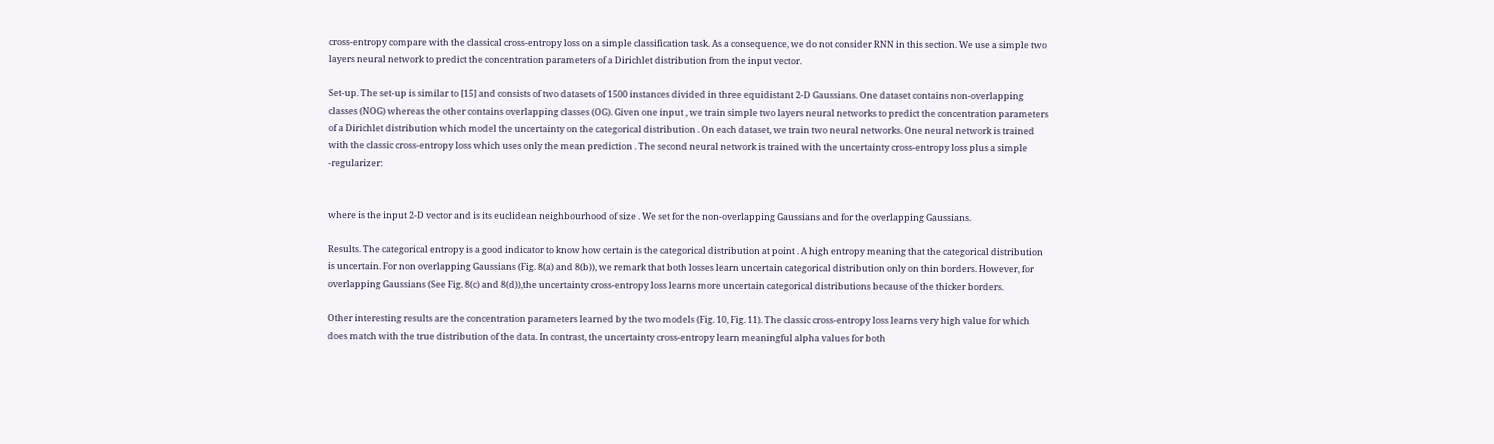cross-entropy compare with the classical cross-entropy loss on a simple classification task. As a consequence, we do not consider RNN in this section. We use a simple two layers neural network to predict the concentration parameters of a Dirichlet distribution from the input vector.

Set-up. The set-up is similar to [15] and consists of two datasets of 1500 instances divided in three equidistant 2-D Gaussians. One dataset contains non-overlapping classes (NOG) whereas the other contains overlapping classes (OG). Given one input , we train simple two layers neural networks to predict the concentration parameters of a Dirichlet distribution which model the uncertainty on the categorical distribution . On each dataset, we train two neural networks. One neural network is trained with the classic cross-entropy loss which uses only the mean prediction . The second neural network is trained with the uncertainty cross-entropy loss plus a simple -regularizer:


where is the input 2-D vector and is its euclidean neighbourhood of size . We set for the non-overlapping Gaussians and for the overlapping Gaussians.

Results. The categorical entropy is a good indicator to know how certain is the categorical distribution at point . A high entropy meaning that the categorical distribution is uncertain. For non overlapping Gaussians (Fig. 8(a) and 8(b)), we remark that both losses learn uncertain categorical distribution only on thin borders. However, for overlapping Gaussians (See Fig. 8(c) and 8(d)),the uncertainty cross-entropy loss learns more uncertain categorical distributions because of the thicker borders.

Other interesting results are the concentration parameters learned by the two models (Fig. 10, Fig. 11). The classic cross-entropy loss learns very high value for which does match with the true distribution of the data. In contrast, the uncertainty cross-entropy learn meaningful alpha values for both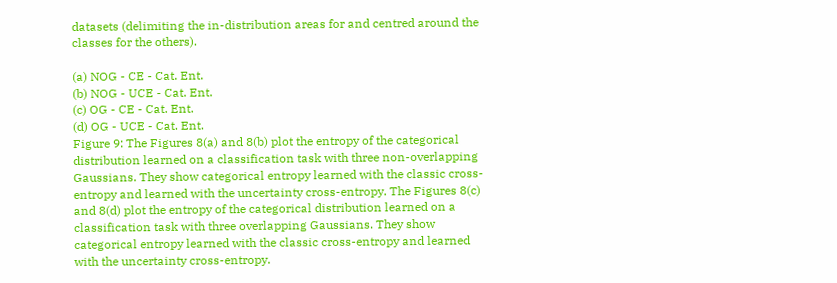datasets (delimiting the in-distribution areas for and centred around the classes for the others).

(a) NOG - CE - Cat. Ent.
(b) NOG - UCE - Cat. Ent.
(c) OG - CE - Cat. Ent.
(d) OG - UCE - Cat. Ent.
Figure 9: The Figures 8(a) and 8(b) plot the entropy of the categorical distribution learned on a classification task with three non-overlapping Gaussians. They show categorical entropy learned with the classic cross-entropy and learned with the uncertainty cross-entropy. The Figures 8(c) and 8(d) plot the entropy of the categorical distribution learned on a classification task with three overlapping Gaussians. They show categorical entropy learned with the classic cross-entropy and learned with the uncertainty cross-entropy.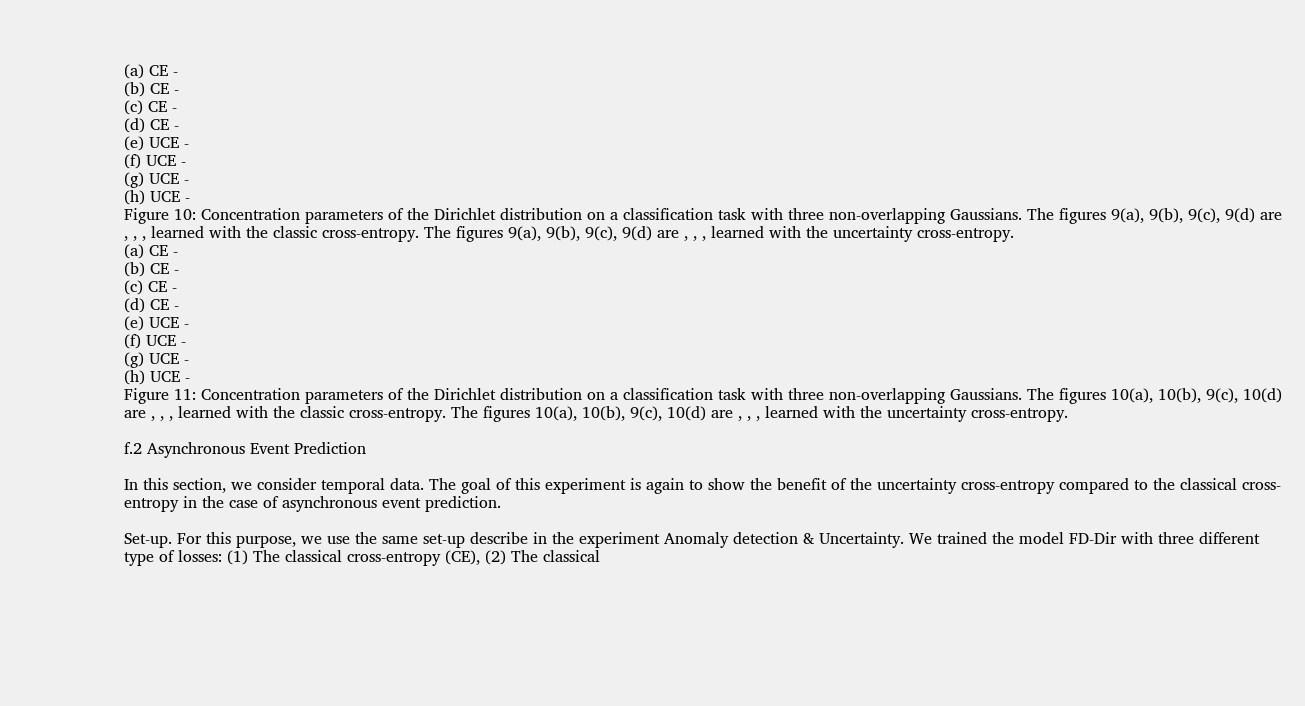(a) CE -
(b) CE -
(c) CE -
(d) CE -
(e) UCE -
(f) UCE -
(g) UCE -
(h) UCE -
Figure 10: Concentration parameters of the Dirichlet distribution on a classification task with three non-overlapping Gaussians. The figures 9(a), 9(b), 9(c), 9(d) are , , , learned with the classic cross-entropy. The figures 9(a), 9(b), 9(c), 9(d) are , , , learned with the uncertainty cross-entropy.
(a) CE -
(b) CE -
(c) CE -
(d) CE -
(e) UCE -
(f) UCE -
(g) UCE -
(h) UCE -
Figure 11: Concentration parameters of the Dirichlet distribution on a classification task with three non-overlapping Gaussians. The figures 10(a), 10(b), 9(c), 10(d) are , , , learned with the classic cross-entropy. The figures 10(a), 10(b), 9(c), 10(d) are , , , learned with the uncertainty cross-entropy.

f.2 Asynchronous Event Prediction

In this section, we consider temporal data. The goal of this experiment is again to show the benefit of the uncertainty cross-entropy compared to the classical cross-entropy in the case of asynchronous event prediction.

Set-up. For this purpose, we use the same set-up describe in the experiment Anomaly detection & Uncertainty. We trained the model FD-Dir with three different type of losses: (1) The classical cross-entropy (CE), (2) The classical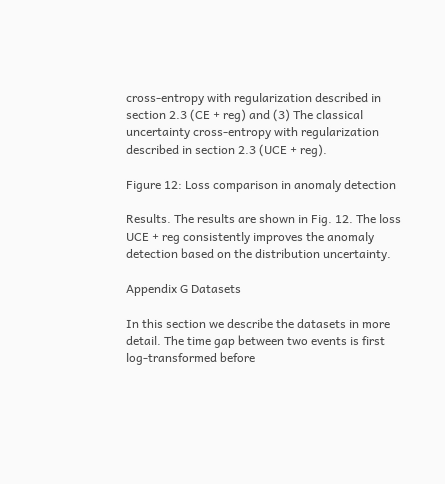cross-entropy with regularization described in section 2.3 (CE + reg) and (3) The classical uncertainty cross-entropy with regularization described in section 2.3 (UCE + reg).

Figure 12: Loss comparison in anomaly detection

Results. The results are shown in Fig. 12. The loss UCE + reg consistently improves the anomaly detection based on the distribution uncertainty.

Appendix G Datasets

In this section we describe the datasets in more detail. The time gap between two events is first log-transformed before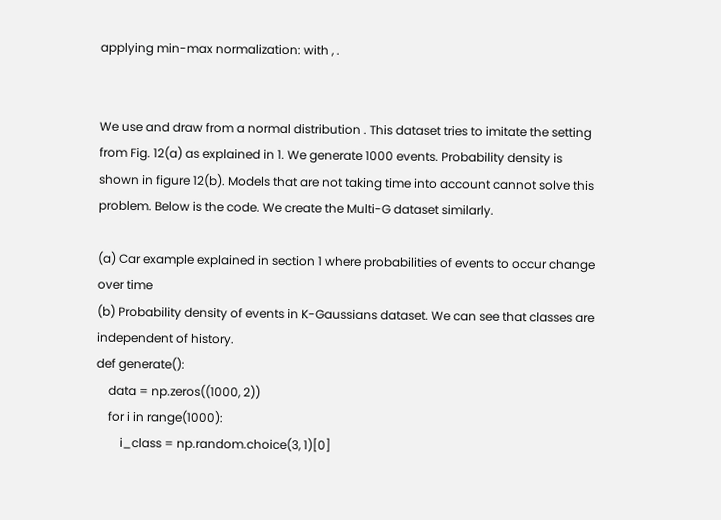applying min-max normalization: with , .


We use and draw from a normal distribution . This dataset tries to imitate the setting from Fig. 12(a) as explained in 1. We generate 1000 events. Probability density is shown in figure 12(b). Models that are not taking time into account cannot solve this problem. Below is the code. We create the Multi-G dataset similarly.

(a) Car example explained in section 1 where probabilities of events to occur change over time
(b) Probability density of events in K-Gaussians dataset. We can see that classes are independent of history.
def generate():
    data = np.zeros((1000, 2))
    for i in range(1000):
        i_class = np.random.choice(3, 1)[0]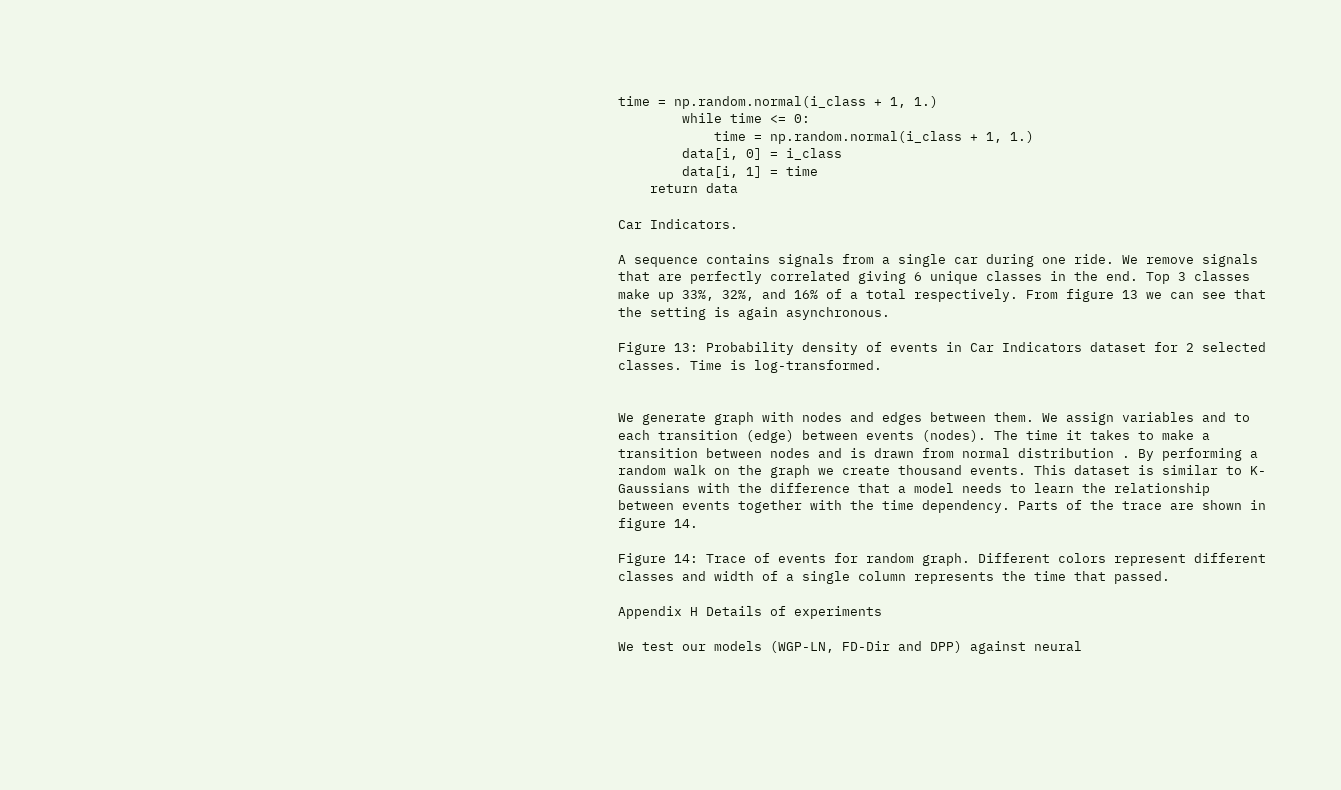time = np.random.normal(i_class + 1, 1.)
        while time <= 0:
            time = np.random.normal(i_class + 1, 1.)
        data[i, 0] = i_class
        data[i, 1] = time
    return data

Car Indicators.

A sequence contains signals from a single car during one ride. We remove signals that are perfectly correlated giving 6 unique classes in the end. Top 3 classes make up 33%, 32%, and 16% of a total respectively. From figure 13 we can see that the setting is again asynchronous.

Figure 13: Probability density of events in Car Indicators dataset for 2 selected classes. Time is log-transformed.


We generate graph with nodes and edges between them. We assign variables and to each transition (edge) between events (nodes). The time it takes to make a transition between nodes and is drawn from normal distribution . By performing a random walk on the graph we create thousand events. This dataset is similar to K-Gaussians with the difference that a model needs to learn the relationship between events together with the time dependency. Parts of the trace are shown in figure 14.

Figure 14: Trace of events for random graph. Different colors represent different classes and width of a single column represents the time that passed.

Appendix H Details of experiments

We test our models (WGP-LN, FD-Dir and DPP) against neural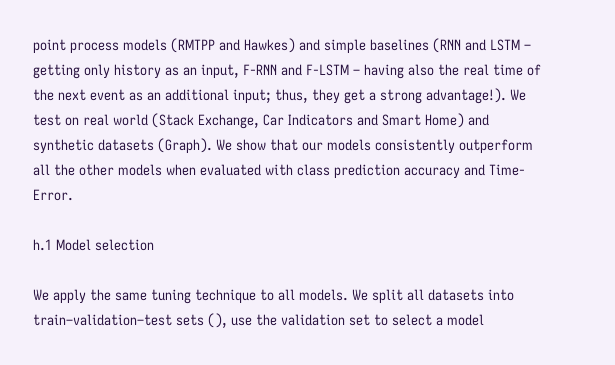point process models (RMTPP and Hawkes) and simple baselines (RNN and LSTM – getting only history as an input, F-RNN and F-LSTM – having also the real time of the next event as an additional input; thus, they get a strong advantage!). We test on real world (Stack Exchange, Car Indicators and Smart Home) and synthetic datasets (Graph). We show that our models consistently outperform all the other models when evaluated with class prediction accuracy and Time-Error.

h.1 Model selection

We apply the same tuning technique to all models. We split all datasets into train–validation–test sets (), use the validation set to select a model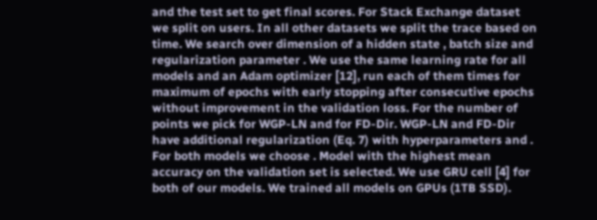and the test set to get final scores. For Stack Exchange dataset we split on users. In all other datasets we split the trace based on time. We search over dimension of a hidden state , batch size and regularization parameter . We use the same learning rate for all models and an Adam optimizer [12], run each of them times for maximum of epochs with early stopping after consecutive epochs without improvement in the validation loss. For the number of points we pick for WGP-LN and for FD-Dir. WGP-LN and FD-Dir have additional regularization (Eq. 7) with hyperparameters and . For both models we choose . Model with the highest mean accuracy on the validation set is selected. We use GRU cell [4] for both of our models. We trained all models on GPUs (1TB SSD).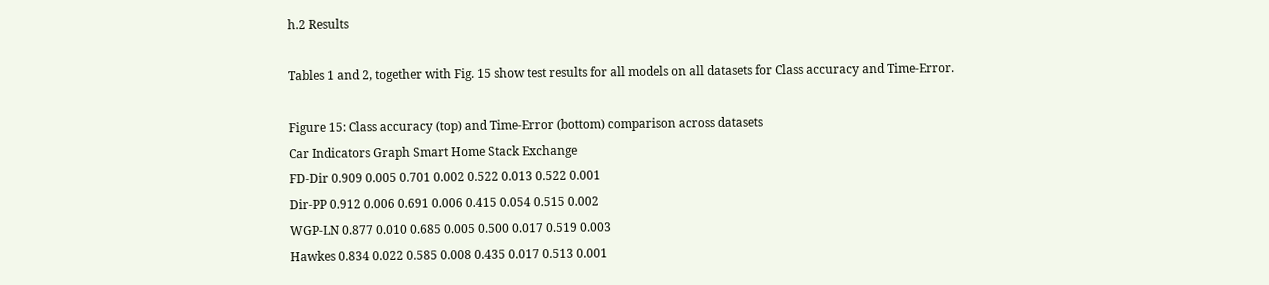h.2 Results

Tables 1 and 2, together with Fig. 15 show test results for all models on all datasets for Class accuracy and Time-Error.

Figure 15: Class accuracy (top) and Time-Error (bottom) comparison across datasets
Car Indicators Graph Smart Home Stack Exchange
FD-Dir 0.909 0.005 0.701 0.002 0.522 0.013 0.522 0.001
Dir-PP 0.912 0.006 0.691 0.006 0.415 0.054 0.515 0.002
WGP-LN 0.877 0.010 0.685 0.005 0.500 0.017 0.519 0.003
Hawkes 0.834 0.022 0.585 0.008 0.435 0.017 0.513 0.001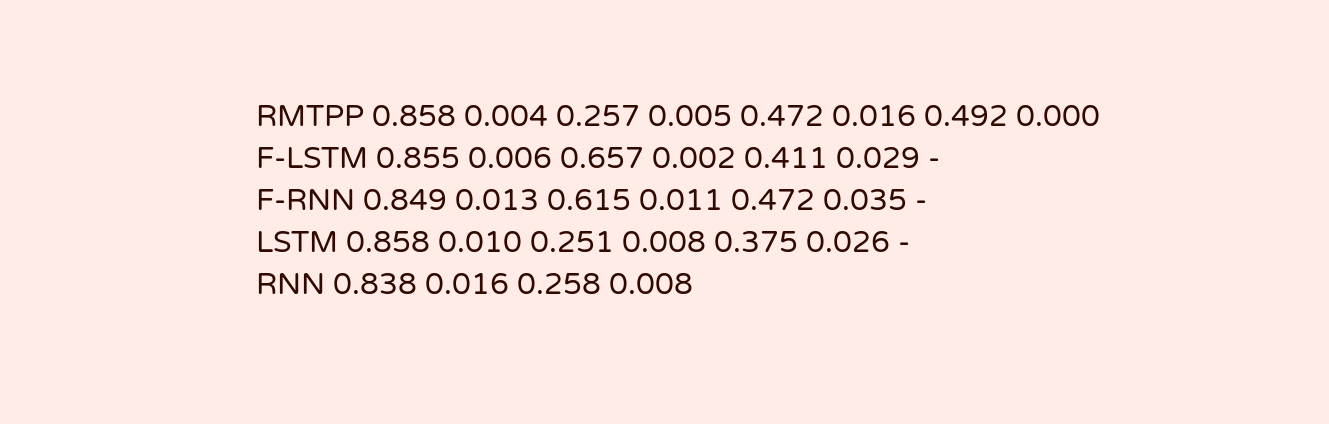RMTPP 0.858 0.004 0.257 0.005 0.472 0.016 0.492 0.000
F-LSTM 0.855 0.006 0.657 0.002 0.411 0.029 -
F-RNN 0.849 0.013 0.615 0.011 0.472 0.035 -
LSTM 0.858 0.010 0.251 0.008 0.375 0.026 -
RNN 0.838 0.016 0.258 0.008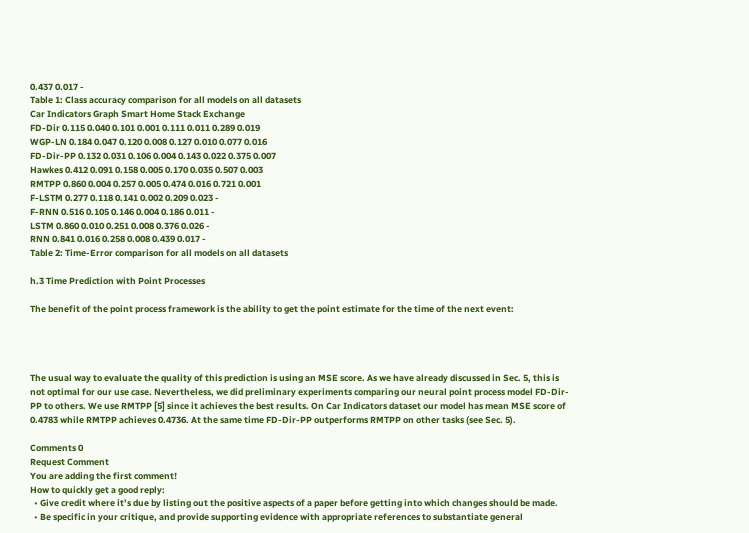0.437 0.017 -
Table 1: Class accuracy comparison for all models on all datasets
Car Indicators Graph Smart Home Stack Exchange
FD-Dir 0.115 0.040 0.101 0.001 0.111 0.011 0.289 0.019
WGP-LN 0.184 0.047 0.120 0.008 0.127 0.010 0.077 0.016
FD-Dir-PP 0.132 0.031 0.106 0.004 0.143 0.022 0.375 0.007
Hawkes 0.412 0.091 0.158 0.005 0.170 0.035 0.507 0.003
RMTPP 0.860 0.004 0.257 0.005 0.474 0.016 0.721 0.001
F-LSTM 0.277 0.118 0.141 0.002 0.209 0.023 -
F-RNN 0.516 0.105 0.146 0.004 0.186 0.011 -
LSTM 0.860 0.010 0.251 0.008 0.376 0.026 -
RNN 0.841 0.016 0.258 0.008 0.439 0.017 -
Table 2: Time-Error comparison for all models on all datasets

h.3 Time Prediction with Point Processes

The benefit of the point process framework is the ability to get the point estimate for the time of the next event:




The usual way to evaluate the quality of this prediction is using an MSE score. As we have already discussed in Sec. 5, this is not optimal for our use case. Nevertheless, we did preliminary experiments comparing our neural point process model FD-Dir-PP to others. We use RMTPP [5] since it achieves the best results. On Car Indicators dataset our model has mean MSE score of 0.4783 while RMTPP achieves 0.4736. At the same time FD-Dir-PP outperforms RMTPP on other tasks (see Sec. 5).

Comments 0
Request Comment
You are adding the first comment!
How to quickly get a good reply:
  • Give credit where it’s due by listing out the positive aspects of a paper before getting into which changes should be made.
  • Be specific in your critique, and provide supporting evidence with appropriate references to substantiate general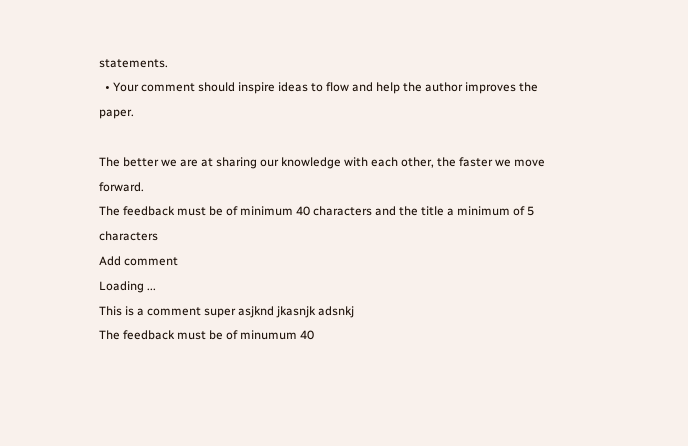statements.
  • Your comment should inspire ideas to flow and help the author improves the paper.

The better we are at sharing our knowledge with each other, the faster we move forward.
The feedback must be of minimum 40 characters and the title a minimum of 5 characters
Add comment
Loading ...
This is a comment super asjknd jkasnjk adsnkj
The feedback must be of minumum 40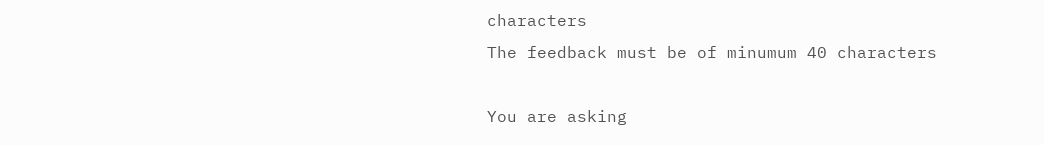characters
The feedback must be of minumum 40 characters

You are asking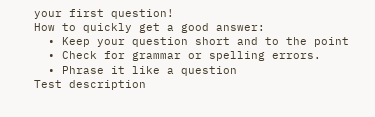your first question!
How to quickly get a good answer:
  • Keep your question short and to the point
  • Check for grammar or spelling errors.
  • Phrase it like a question
Test description